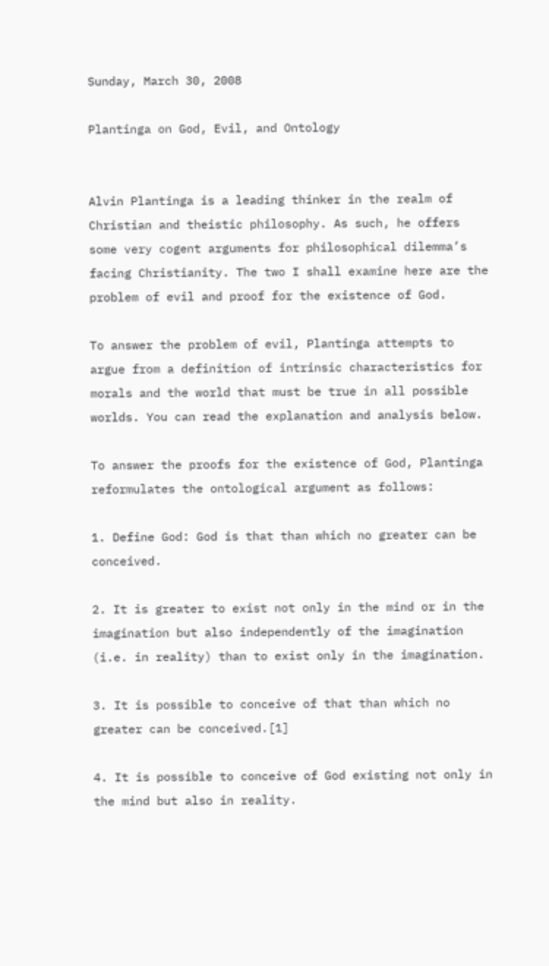Sunday, March 30, 2008

Plantinga on God, Evil, and Ontology


Alvin Plantinga is a leading thinker in the realm of Christian and theistic philosophy. As such, he offers some very cogent arguments for philosophical dilemma’s facing Christianity. The two I shall examine here are the problem of evil and proof for the existence of God.

To answer the problem of evil, Plantinga attempts to argue from a definition of intrinsic characteristics for morals and the world that must be true in all possible worlds. You can read the explanation and analysis below.

To answer the proofs for the existence of God, Plantinga reformulates the ontological argument as follows:

1. Define God: God is that than which no greater can be conceived.

2. It is greater to exist not only in the mind or in the imagination but also independently of the imagination (i.e. in reality) than to exist only in the imagination.

3. It is possible to conceive of that than which no greater can be conceived.[1]

4. It is possible to conceive of God existing not only in the mind but also in reality.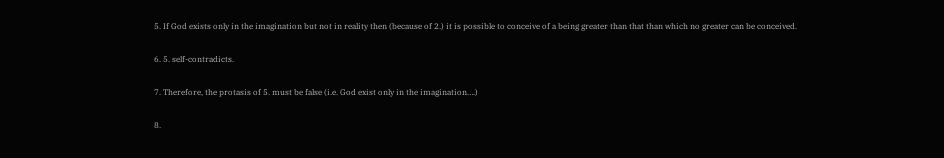5. If God exists only in the imagination but not in reality then (because of 2.) it is possible to conceive of a being greater than that than which no greater can be conceived.

6. 5. self-contradicts.

7. Therefore, the protasis of 5. must be false (i.e. God exist only in the imagination….)

8.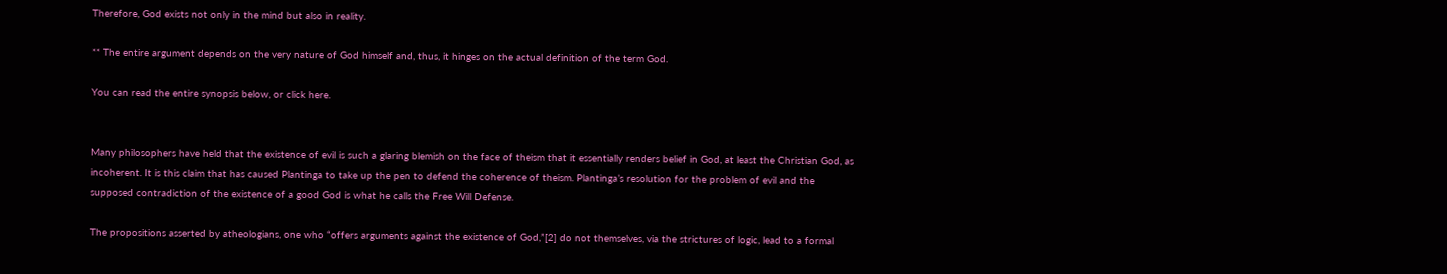Therefore, God exists not only in the mind but also in reality.

** The entire argument depends on the very nature of God himself and, thus, it hinges on the actual definition of the term God.

You can read the entire synopsis below, or click here.


Many philosophers have held that the existence of evil is such a glaring blemish on the face of theism that it essentially renders belief in God, at least the Christian God, as incoherent. It is this claim that has caused Plantinga to take up the pen to defend the coherence of theism. Plantinga’s resolution for the problem of evil and the supposed contradiction of the existence of a good God is what he calls the Free Will Defense.

The propositions asserted by atheologians, one who “offers arguments against the existence of God,”[2] do not themselves, via the strictures of logic, lead to a formal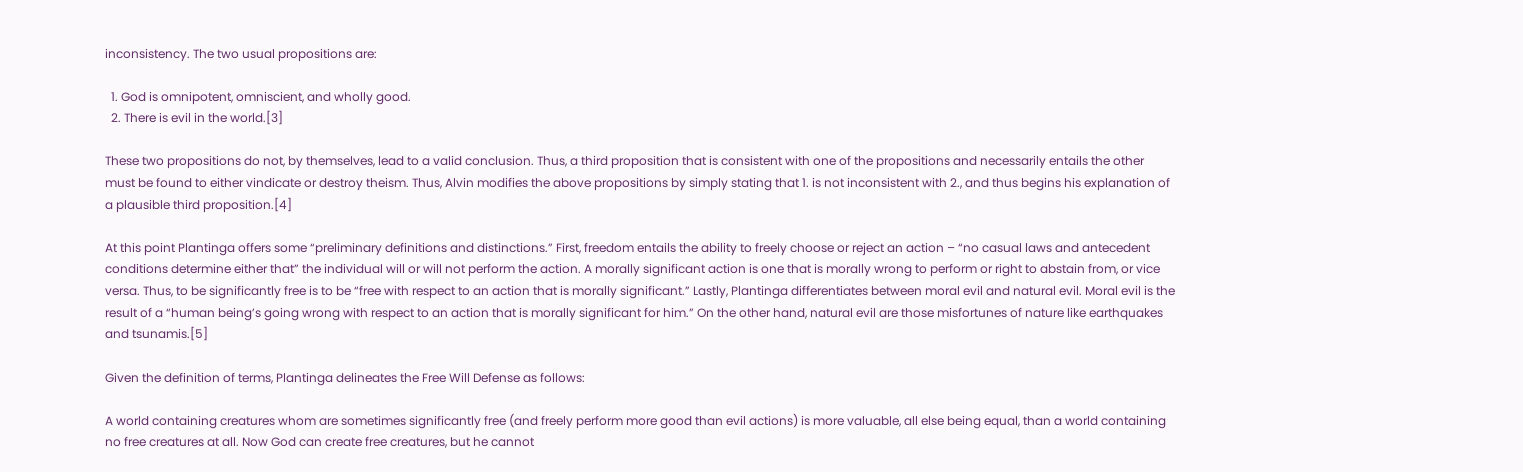inconsistency. The two usual propositions are:

  1. God is omnipotent, omniscient, and wholly good.
  2. There is evil in the world.[3]

These two propositions do not, by themselves, lead to a valid conclusion. Thus, a third proposition that is consistent with one of the propositions and necessarily entails the other must be found to either vindicate or destroy theism. Thus, Alvin modifies the above propositions by simply stating that 1. is not inconsistent with 2., and thus begins his explanation of a plausible third proposition.[4]

At this point Plantinga offers some “preliminary definitions and distinctions.” First, freedom entails the ability to freely choose or reject an action – “no casual laws and antecedent conditions determine either that” the individual will or will not perform the action. A morally significant action is one that is morally wrong to perform or right to abstain from, or vice versa. Thus, to be significantly free is to be “free with respect to an action that is morally significant.” Lastly, Plantinga differentiates between moral evil and natural evil. Moral evil is the result of a “human being’s going wrong with respect to an action that is morally significant for him.” On the other hand, natural evil are those misfortunes of nature like earthquakes and tsunamis.[5]

Given the definition of terms, Plantinga delineates the Free Will Defense as follows:

A world containing creatures whom are sometimes significantly free (and freely perform more good than evil actions) is more valuable, all else being equal, than a world containing no free creatures at all. Now God can create free creatures, but he cannot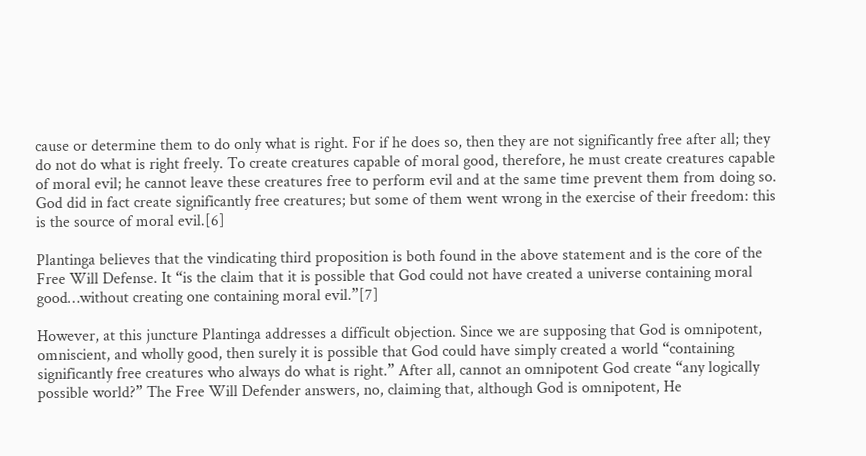cause or determine them to do only what is right. For if he does so, then they are not significantly free after all; they do not do what is right freely. To create creatures capable of moral good, therefore, he must create creatures capable of moral evil; he cannot leave these creatures free to perform evil and at the same time prevent them from doing so. God did in fact create significantly free creatures; but some of them went wrong in the exercise of their freedom: this is the source of moral evil.[6]

Plantinga believes that the vindicating third proposition is both found in the above statement and is the core of the Free Will Defense. It “is the claim that it is possible that God could not have created a universe containing moral good…without creating one containing moral evil.”[7]

However, at this juncture Plantinga addresses a difficult objection. Since we are supposing that God is omnipotent, omniscient, and wholly good, then surely it is possible that God could have simply created a world “containing significantly free creatures who always do what is right.” After all, cannot an omnipotent God create “any logically possible world?” The Free Will Defender answers, no, claiming that, although God is omnipotent, He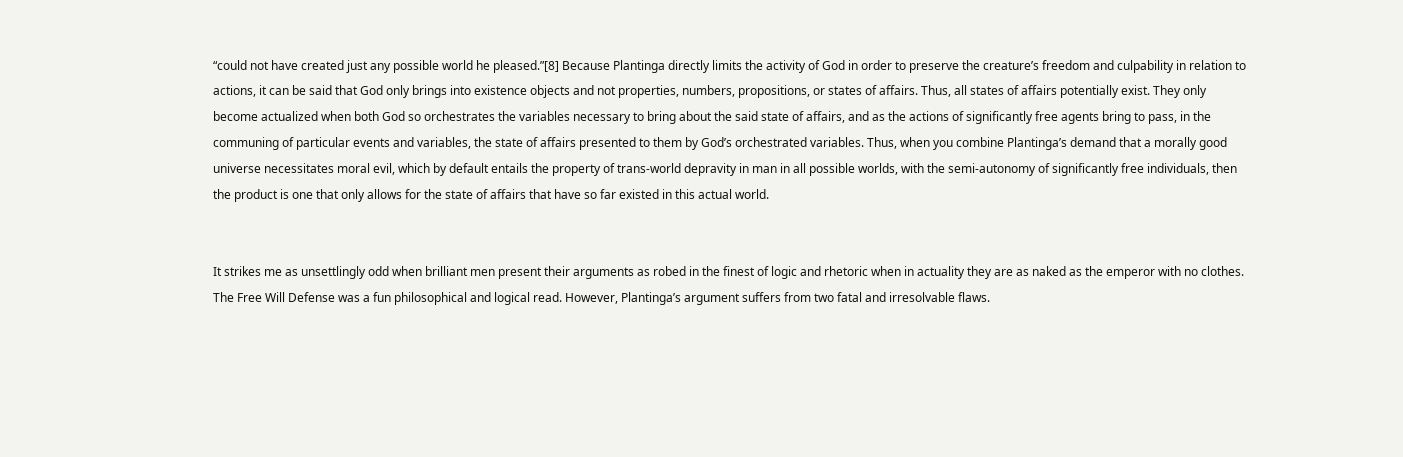“could not have created just any possible world he pleased.”[8] Because Plantinga directly limits the activity of God in order to preserve the creature’s freedom and culpability in relation to actions, it can be said that God only brings into existence objects and not properties, numbers, propositions, or states of affairs. Thus, all states of affairs potentially exist. They only become actualized when both God so orchestrates the variables necessary to bring about the said state of affairs, and as the actions of significantly free agents bring to pass, in the communing of particular events and variables, the state of affairs presented to them by God’s orchestrated variables. Thus, when you combine Plantinga’s demand that a morally good universe necessitates moral evil, which by default entails the property of trans-world depravity in man in all possible worlds, with the semi-autonomy of significantly free individuals, then the product is one that only allows for the state of affairs that have so far existed in this actual world.


It strikes me as unsettlingly odd when brilliant men present their arguments as robed in the finest of logic and rhetoric when in actuality they are as naked as the emperor with no clothes. The Free Will Defense was a fun philosophical and logical read. However, Plantinga’s argument suffers from two fatal and irresolvable flaws.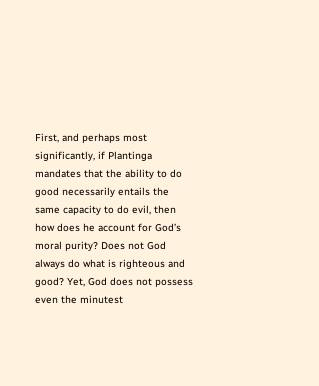First, and perhaps most significantly, if Plantinga mandates that the ability to do good necessarily entails the same capacity to do evil, then how does he account for God’s moral purity? Does not God always do what is righteous and good? Yet, God does not possess even the minutest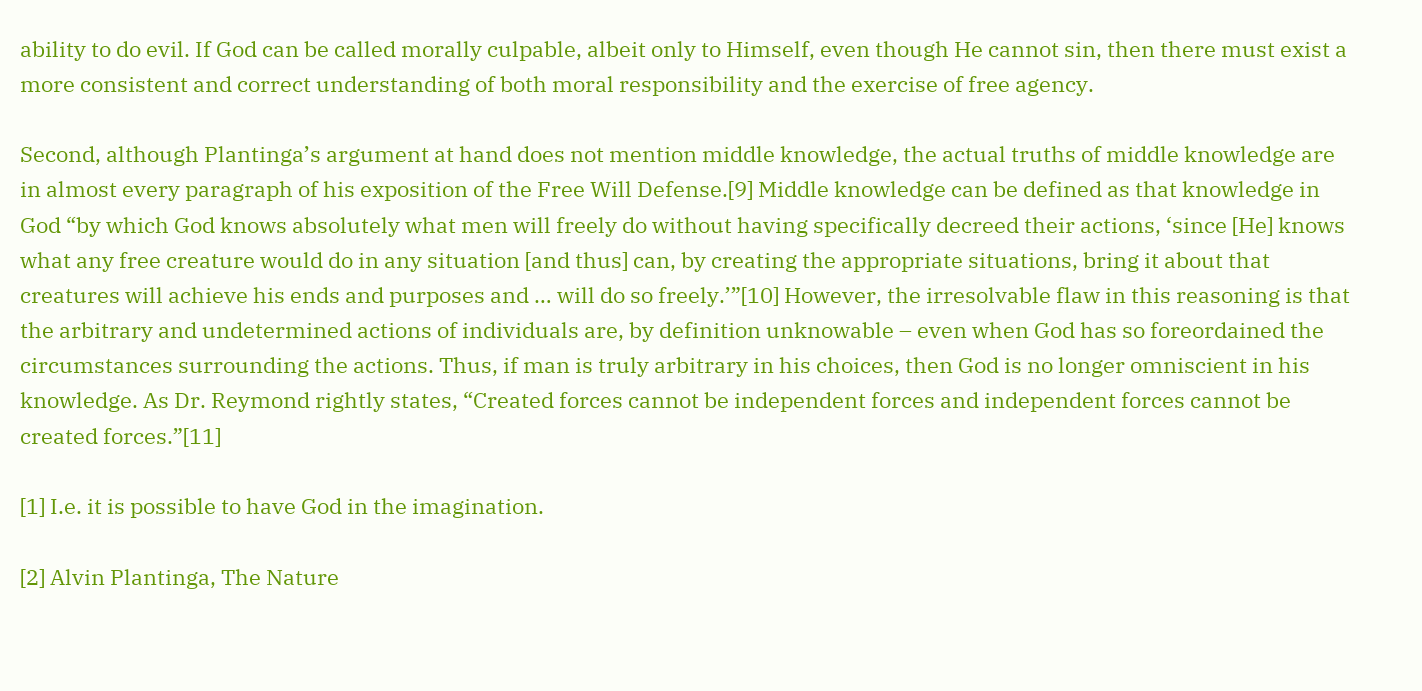ability to do evil. If God can be called morally culpable, albeit only to Himself, even though He cannot sin, then there must exist a more consistent and correct understanding of both moral responsibility and the exercise of free agency.

Second, although Plantinga’s argument at hand does not mention middle knowledge, the actual truths of middle knowledge are in almost every paragraph of his exposition of the Free Will Defense.[9] Middle knowledge can be defined as that knowledge in God “by which God knows absolutely what men will freely do without having specifically decreed their actions, ‘since [He] knows what any free creature would do in any situation [and thus] can, by creating the appropriate situations, bring it about that creatures will achieve his ends and purposes and … will do so freely.’”[10] However, the irresolvable flaw in this reasoning is that the arbitrary and undetermined actions of individuals are, by definition unknowable – even when God has so foreordained the circumstances surrounding the actions. Thus, if man is truly arbitrary in his choices, then God is no longer omniscient in his knowledge. As Dr. Reymond rightly states, “Created forces cannot be independent forces and independent forces cannot be created forces.”[11]

[1] I.e. it is possible to have God in the imagination.

[2] Alvin Plantinga, The Nature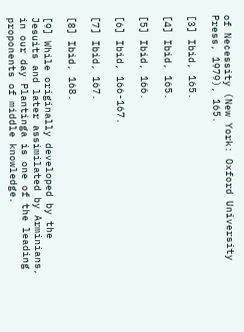of Necessity (New York: Oxford University Press, 1979), 165.

[3] Ibid, 165.

[4] Ibid, 165.

[5] Ibid, 166.

[6] Ibid, 166-167.

[7] Ibid, 167.

[8] Ibid, 168.

[9] While originally developed by the Jesuits and later assimilated by Arminians, in our day Plantinga is one of the leading proponents of middle knowledge.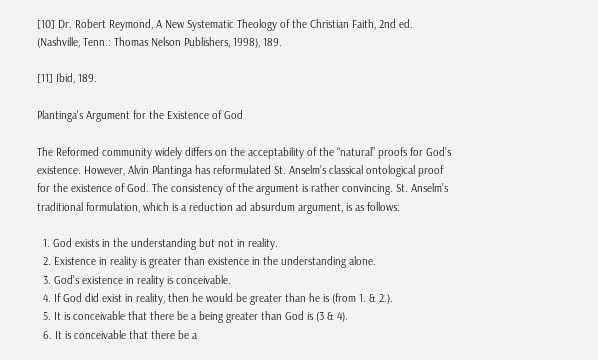[10] Dr. Robert Reymond, A New Systematic Theology of the Christian Faith, 2nd ed. (Nashville, Tenn.: Thomas Nelson Publishers, 1998), 189.

[11] Ibid, 189.

Plantinga's Argument for the Existence of God

The Reformed community widely differs on the acceptability of the “natural” proofs for God’s existence. However, Alvin Plantinga has reformulated St. Anselm’s classical ontological proof for the existence of God. The consistency of the argument is rather convincing. St. Anselm’s traditional formulation, which is a reduction ad absurdum argument, is as follows:

  1. God exists in the understanding but not in reality.
  2. Existence in reality is greater than existence in the understanding alone.
  3. God’s existence in reality is conceivable.
  4. If God did exist in reality, then he would be greater than he is (from 1. & 2.).
  5. It is conceivable that there be a being greater than God is (3 & 4).
  6. It is conceivable that there be a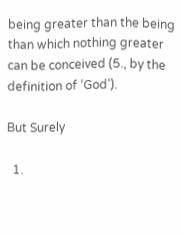being greater than the being than which nothing greater can be conceived (5., by the definition of ‘God’).

But Surely

  1.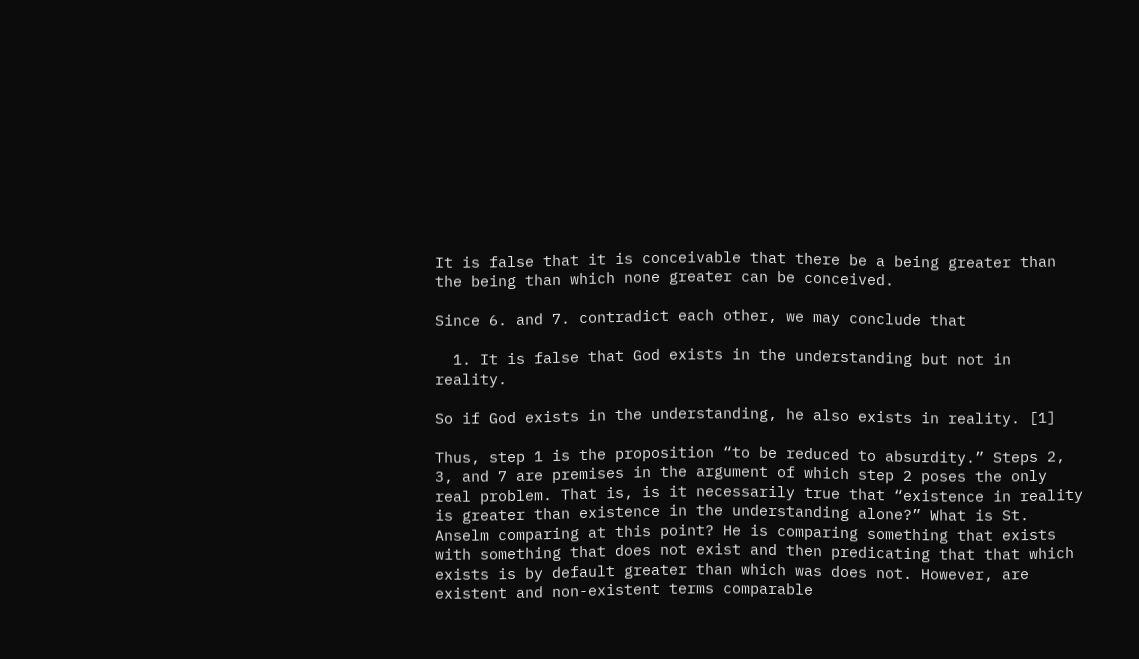It is false that it is conceivable that there be a being greater than the being than which none greater can be conceived.

Since 6. and 7. contradict each other, we may conclude that

  1. It is false that God exists in the understanding but not in reality.

So if God exists in the understanding, he also exists in reality. [1]

Thus, step 1 is the proposition “to be reduced to absurdity.” Steps 2, 3, and 7 are premises in the argument of which step 2 poses the only real problem. That is, is it necessarily true that “existence in reality is greater than existence in the understanding alone?” What is St. Anselm comparing at this point? He is comparing something that exists with something that does not exist and then predicating that that which exists is by default greater than which was does not. However, are existent and non-existent terms comparable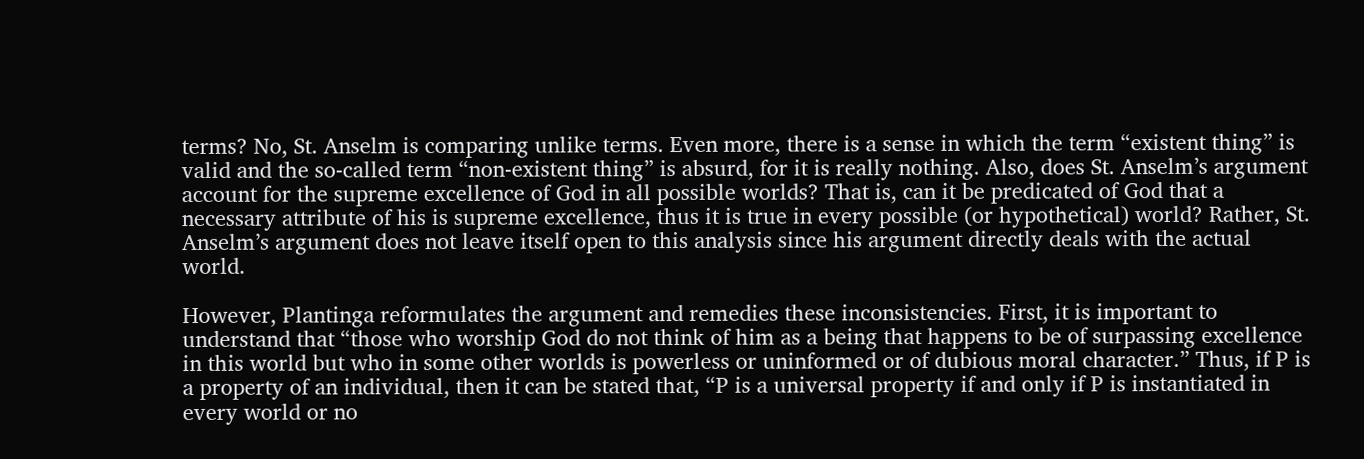terms? No, St. Anselm is comparing unlike terms. Even more, there is a sense in which the term “existent thing” is valid and the so-called term “non-existent thing” is absurd, for it is really nothing. Also, does St. Anselm’s argument account for the supreme excellence of God in all possible worlds? That is, can it be predicated of God that a necessary attribute of his is supreme excellence, thus it is true in every possible (or hypothetical) world? Rather, St. Anselm’s argument does not leave itself open to this analysis since his argument directly deals with the actual world.

However, Plantinga reformulates the argument and remedies these inconsistencies. First, it is important to understand that “those who worship God do not think of him as a being that happens to be of surpassing excellence in this world but who in some other worlds is powerless or uninformed or of dubious moral character.” Thus, if P is a property of an individual, then it can be stated that, “P is a universal property if and only if P is instantiated in every world or no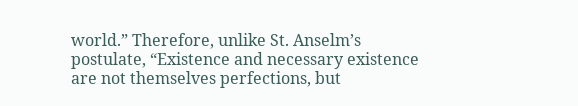world.” Therefore, unlike St. Anselm’s postulate, “Existence and necessary existence are not themselves perfections, but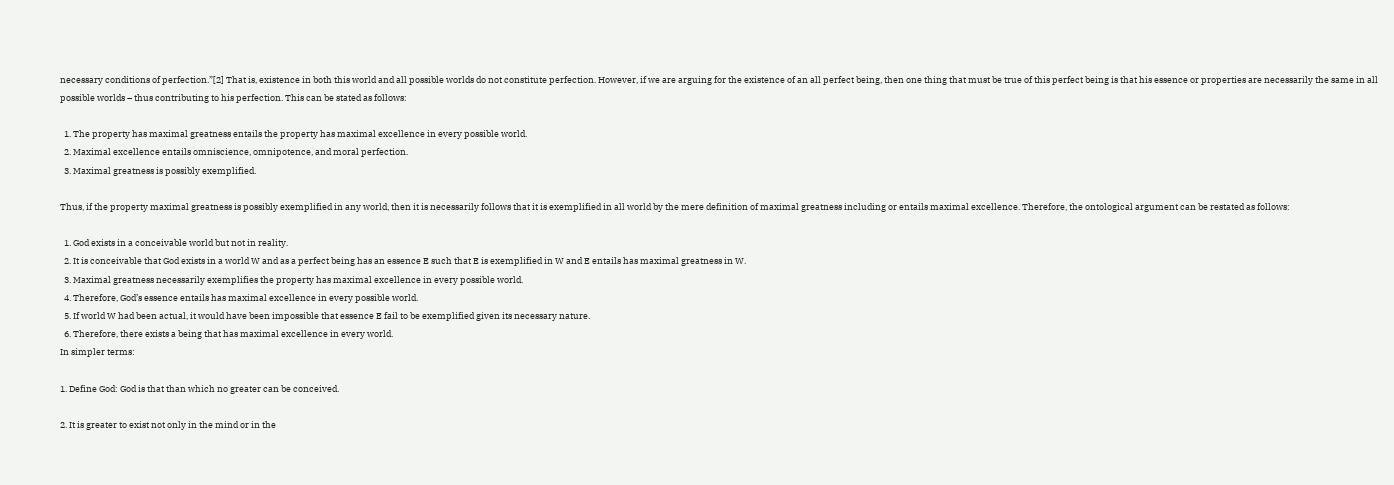necessary conditions of perfection.”[2] That is, existence in both this world and all possible worlds do not constitute perfection. However, if we are arguing for the existence of an all perfect being, then one thing that must be true of this perfect being is that his essence or properties are necessarily the same in all possible worlds – thus contributing to his perfection. This can be stated as follows:

  1. The property has maximal greatness entails the property has maximal excellence in every possible world.
  2. Maximal excellence entails omniscience, omnipotence, and moral perfection.
  3. Maximal greatness is possibly exemplified.

Thus, if the property maximal greatness is possibly exemplified in any world, then it is necessarily follows that it is exemplified in all world by the mere definition of maximal greatness including or entails maximal excellence. Therefore, the ontological argument can be restated as follows:

  1. God exists in a conceivable world but not in reality.
  2. It is conceivable that God exists in a world W and as a perfect being has an essence E such that E is exemplified in W and E entails has maximal greatness in W.
  3. Maximal greatness necessarily exemplifies the property has maximal excellence in every possible world.
  4. Therefore, God’s essence entails has maximal excellence in every possible world.
  5. If world W had been actual, it would have been impossible that essence E fail to be exemplified given its necessary nature.
  6. Therefore, there exists a being that has maximal excellence in every world.
In simpler terms:

1. Define God: God is that than which no greater can be conceived.

2. It is greater to exist not only in the mind or in the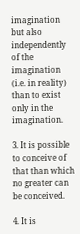imagination but also independently of the imagination (i.e. in reality) than to exist only in the imagination.

3. It is possible to conceive of that than which no greater can be conceived.

4. It is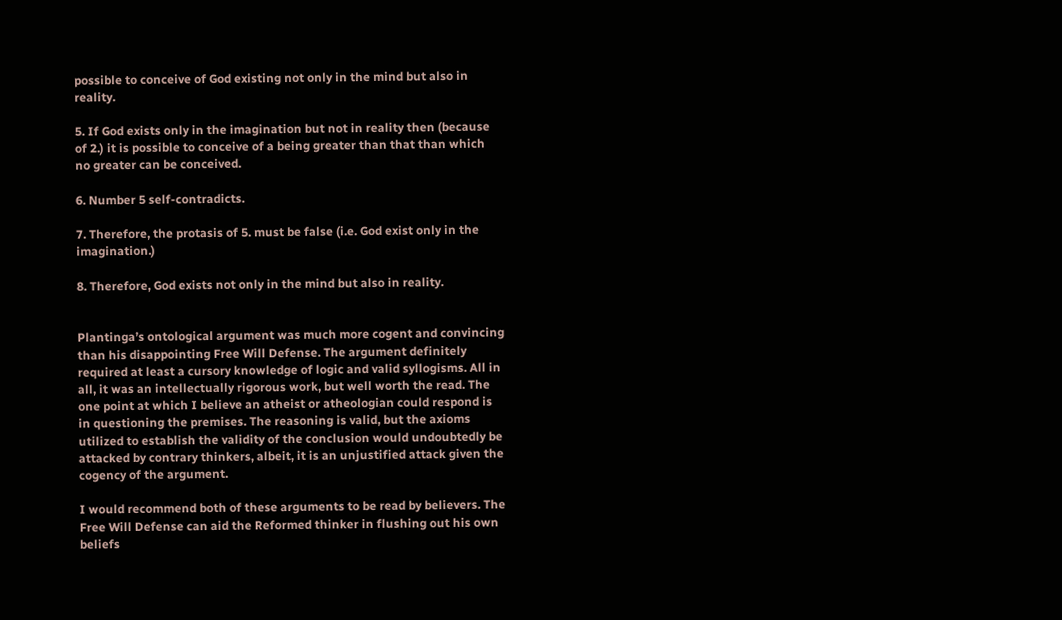possible to conceive of God existing not only in the mind but also in reality.

5. If God exists only in the imagination but not in reality then (because of 2.) it is possible to conceive of a being greater than that than which no greater can be conceived.

6. Number 5 self-contradicts.

7. Therefore, the protasis of 5. must be false (i.e. God exist only in the imagination.)

8. Therefore, God exists not only in the mind but also in reality.


Plantinga’s ontological argument was much more cogent and convincing than his disappointing Free Will Defense. The argument definitely required at least a cursory knowledge of logic and valid syllogisms. All in all, it was an intellectually rigorous work, but well worth the read. The one point at which I believe an atheist or atheologian could respond is in questioning the premises. The reasoning is valid, but the axioms utilized to establish the validity of the conclusion would undoubtedly be attacked by contrary thinkers, albeit, it is an unjustified attack given the cogency of the argument.

I would recommend both of these arguments to be read by believers. The Free Will Defense can aid the Reformed thinker in flushing out his own beliefs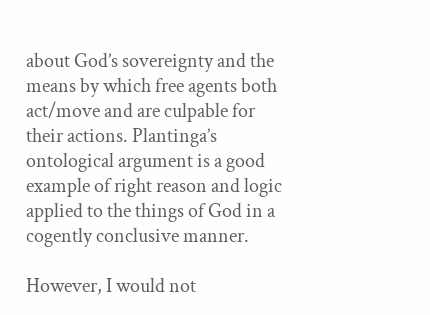about God’s sovereignty and the means by which free agents both act/move and are culpable for their actions. Plantinga’s ontological argument is a good example of right reason and logic applied to the things of God in a cogently conclusive manner.

However, I would not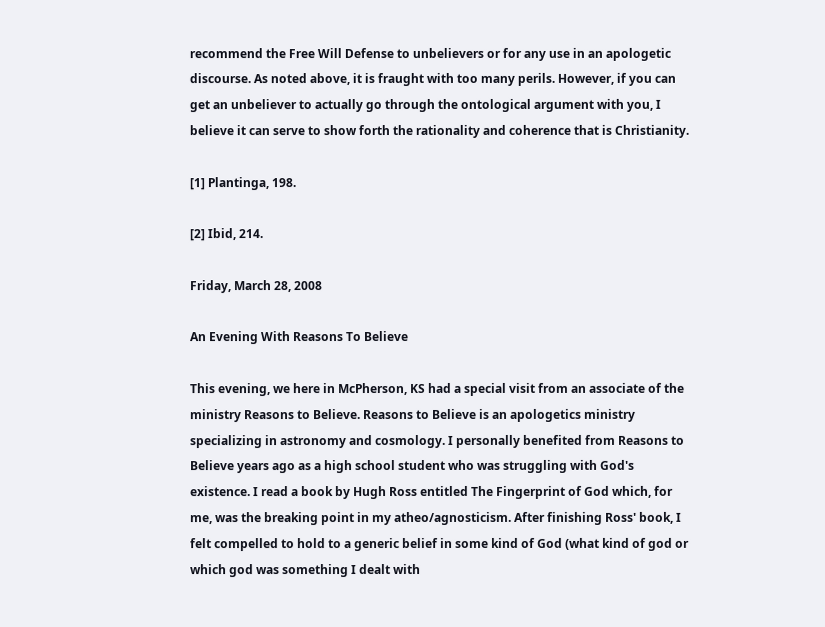recommend the Free Will Defense to unbelievers or for any use in an apologetic discourse. As noted above, it is fraught with too many perils. However, if you can get an unbeliever to actually go through the ontological argument with you, I believe it can serve to show forth the rationality and coherence that is Christianity.

[1] Plantinga, 198.

[2] Ibid, 214.

Friday, March 28, 2008

An Evening With Reasons To Believe

This evening, we here in McPherson, KS had a special visit from an associate of the ministry Reasons to Believe. Reasons to Believe is an apologetics ministry specializing in astronomy and cosmology. I personally benefited from Reasons to Believe years ago as a high school student who was struggling with God's existence. I read a book by Hugh Ross entitled The Fingerprint of God which, for me, was the breaking point in my atheo/agnosticism. After finishing Ross' book, I felt compelled to hold to a generic belief in some kind of God (what kind of god or which god was something I dealt with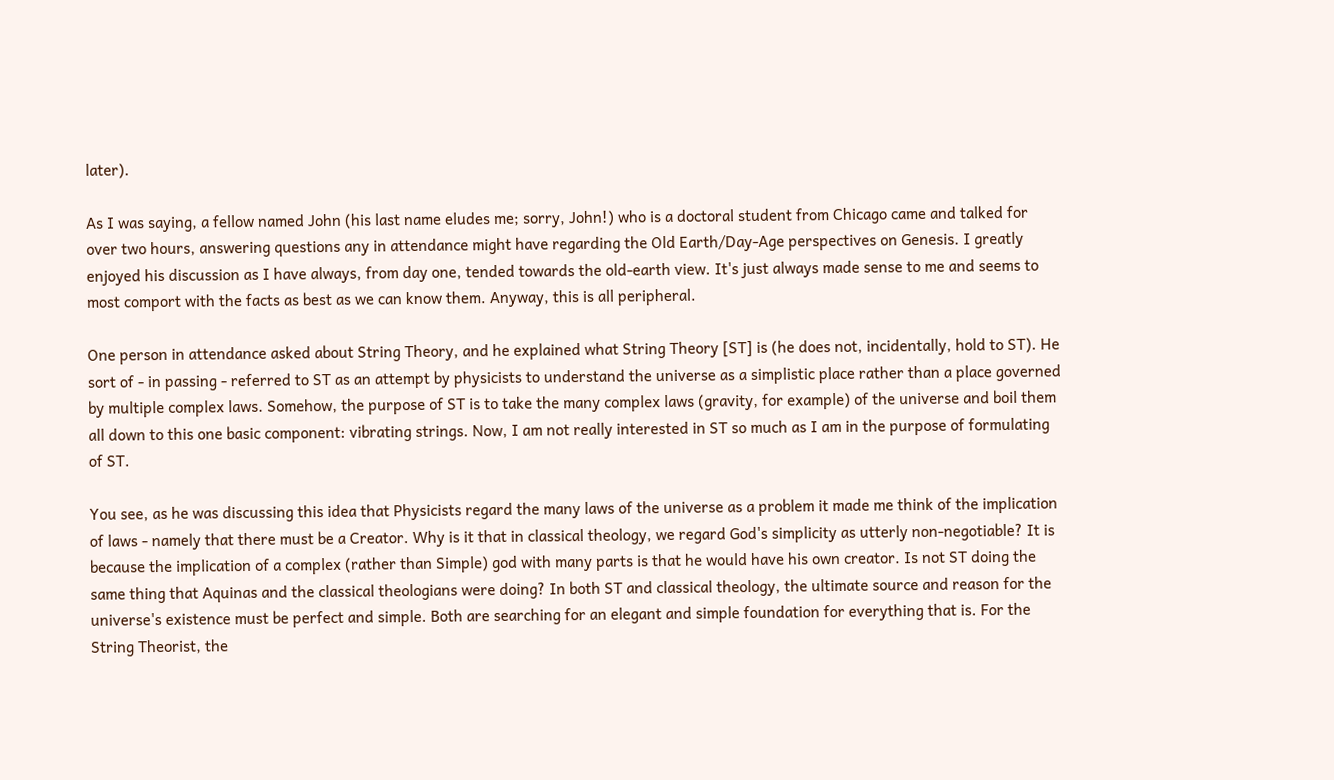later).

As I was saying, a fellow named John (his last name eludes me; sorry, John!) who is a doctoral student from Chicago came and talked for over two hours, answering questions any in attendance might have regarding the Old Earth/Day-Age perspectives on Genesis. I greatly enjoyed his discussion as I have always, from day one, tended towards the old-earth view. It's just always made sense to me and seems to most comport with the facts as best as we can know them. Anyway, this is all peripheral.

One person in attendance asked about String Theory, and he explained what String Theory [ST] is (he does not, incidentally, hold to ST). He sort of - in passing - referred to ST as an attempt by physicists to understand the universe as a simplistic place rather than a place governed by multiple complex laws. Somehow, the purpose of ST is to take the many complex laws (gravity, for example) of the universe and boil them all down to this one basic component: vibrating strings. Now, I am not really interested in ST so much as I am in the purpose of formulating of ST.

You see, as he was discussing this idea that Physicists regard the many laws of the universe as a problem it made me think of the implication of laws - namely that there must be a Creator. Why is it that in classical theology, we regard God's simplicity as utterly non-negotiable? It is because the implication of a complex (rather than Simple) god with many parts is that he would have his own creator. Is not ST doing the same thing that Aquinas and the classical theologians were doing? In both ST and classical theology, the ultimate source and reason for the universe's existence must be perfect and simple. Both are searching for an elegant and simple foundation for everything that is. For the String Theorist, the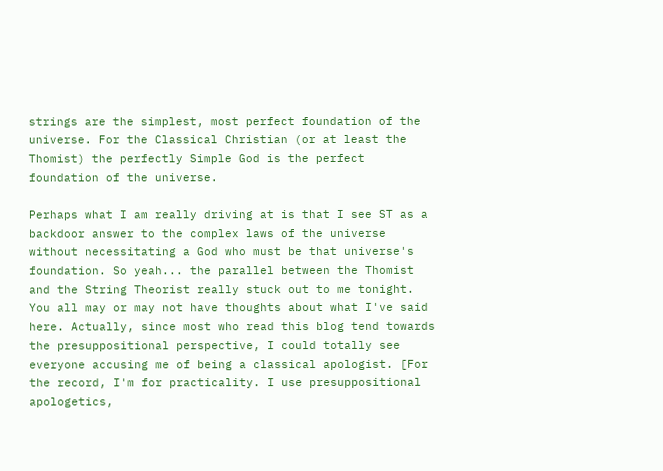strings are the simplest, most perfect foundation of the universe. For the Classical Christian (or at least the Thomist) the perfectly Simple God is the perfect foundation of the universe.

Perhaps what I am really driving at is that I see ST as a backdoor answer to the complex laws of the universe without necessitating a God who must be that universe's foundation. So yeah... the parallel between the Thomist and the String Theorist really stuck out to me tonight. You all may or may not have thoughts about what I've said here. Actually, since most who read this blog tend towards the presuppositional perspective, I could totally see everyone accusing me of being a classical apologist. [For the record, I'm for practicality. I use presuppositional apologetics,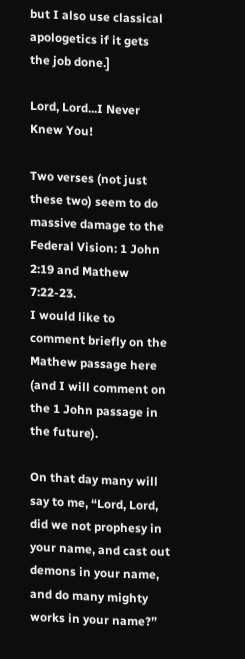but I also use classical apologetics if it gets the job done.]

Lord, Lord...I Never Knew You!

Two verses (not just these two) seem to do massive damage to the Federal Vision: 1 John 2:19 and Mathew 7:22-23.
I would like to comment briefly on the Mathew passage here (and I will comment on the 1 John passage in the future).

On that day many will say to me, “Lord, Lord, did we not prophesy in your name, and cast out demons in your name, and do many mighty works in your name?”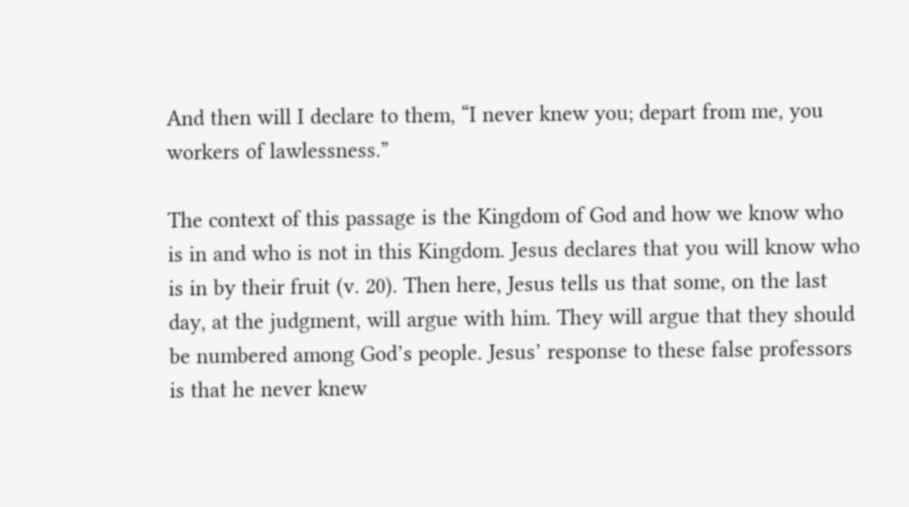And then will I declare to them, “I never knew you; depart from me, you workers of lawlessness.”

The context of this passage is the Kingdom of God and how we know who is in and who is not in this Kingdom. Jesus declares that you will know who is in by their fruit (v. 20). Then here, Jesus tells us that some, on the last day, at the judgment, will argue with him. They will argue that they should be numbered among God’s people. Jesus’ response to these false professors is that he never knew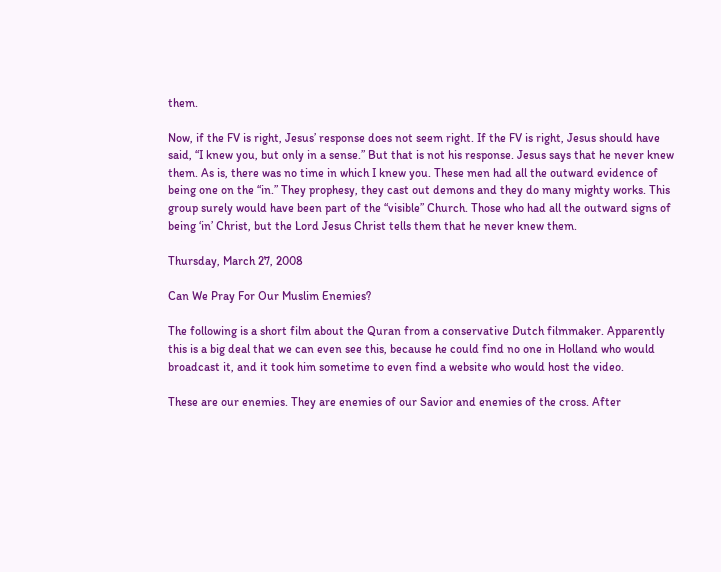them.

Now, if the FV is right, Jesus’ response does not seem right. If the FV is right, Jesus should have said, “I knew you, but only in a sense.” But that is not his response. Jesus says that he never knew them. As is, there was no time in which I knew you. These men had all the outward evidence of being one on the “in.” They prophesy, they cast out demons and they do many mighty works. This group surely would have been part of the “visible” Church. Those who had all the outward signs of being ‘in’ Christ, but the Lord Jesus Christ tells them that he never knew them.

Thursday, March 27, 2008

Can We Pray For Our Muslim Enemies?

The following is a short film about the Quran from a conservative Dutch filmmaker. Apparently this is a big deal that we can even see this, because he could find no one in Holland who would broadcast it, and it took him sometime to even find a website who would host the video.

These are our enemies. They are enemies of our Savior and enemies of the cross. After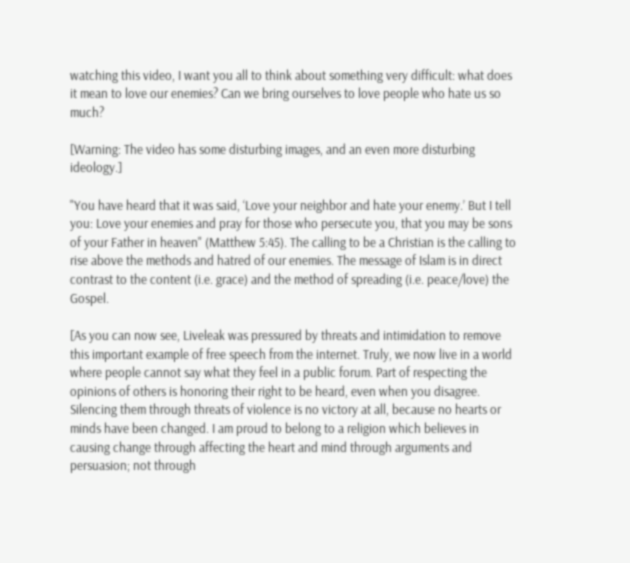watching this video, I want you all to think about something very difficult: what does it mean to love our enemies? Can we bring ourselves to love people who hate us so much?

[Warning: The video has some disturbing images, and an even more disturbing ideology.]

"You have heard that it was said, ‘Love your neighbor and hate your enemy.’ But I tell you: Love your enemies and pray for those who persecute you, that you may be sons of your Father in heaven" (Matthew 5:45). The calling to be a Christian is the calling to rise above the methods and hatred of our enemies. The message of Islam is in direct contrast to the content (i.e. grace) and the method of spreading (i.e. peace/love) the Gospel.

[As you can now see, Liveleak was pressured by threats and intimidation to remove this important example of free speech from the internet. Truly, we now live in a world where people cannot say what they feel in a public forum. Part of respecting the opinions of others is honoring their right to be heard, even when you disagree. Silencing them through threats of violence is no victory at all, because no hearts or minds have been changed. I am proud to belong to a religion which believes in causing change through affecting the heart and mind through arguments and persuasion; not through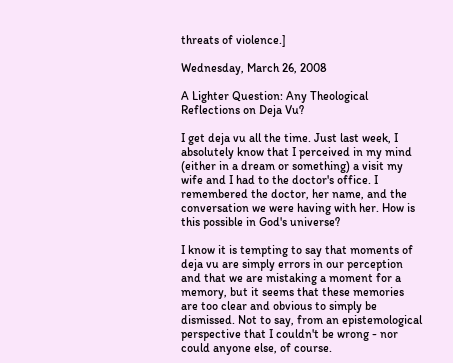threats of violence.]

Wednesday, March 26, 2008

A Lighter Question: Any Theological Reflections on Deja Vu?

I get deja vu all the time. Just last week, I absolutely know that I perceived in my mind (either in a dream or something) a visit my wife and I had to the doctor's office. I remembered the doctor, her name, and the conversation we were having with her. How is this possible in God's universe?

I know it is tempting to say that moments of deja vu are simply errors in our perception and that we are mistaking a moment for a memory, but it seems that these memories are too clear and obvious to simply be dismissed. Not to say, from an epistemological perspective that I couldn't be wrong - nor could anyone else, of course.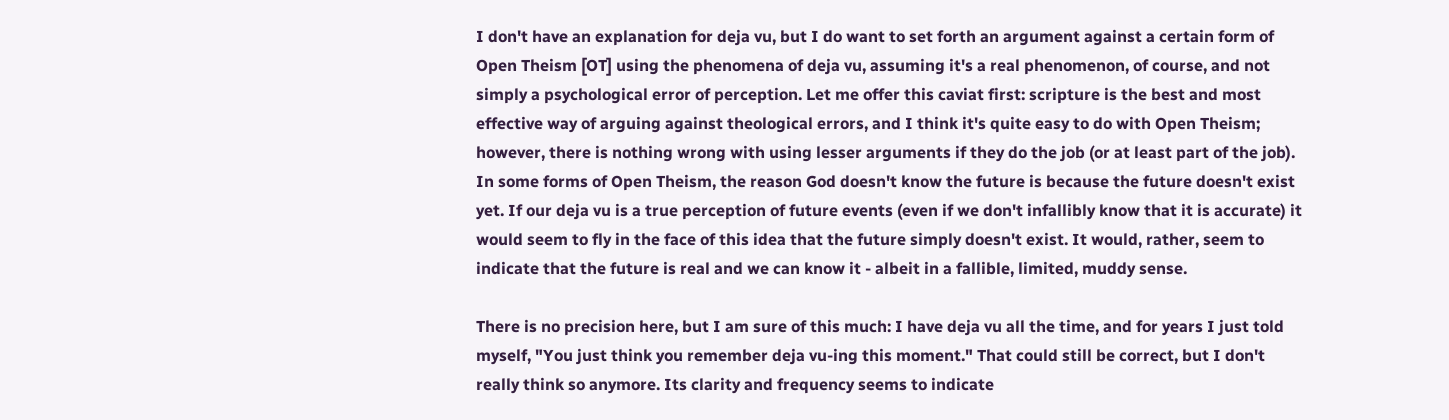I don't have an explanation for deja vu, but I do want to set forth an argument against a certain form of Open Theism [OT] using the phenomena of deja vu, assuming it's a real phenomenon, of course, and not simply a psychological error of perception. Let me offer this caviat first: scripture is the best and most effective way of arguing against theological errors, and I think it's quite easy to do with Open Theism; however, there is nothing wrong with using lesser arguments if they do the job (or at least part of the job). In some forms of Open Theism, the reason God doesn't know the future is because the future doesn't exist yet. If our deja vu is a true perception of future events (even if we don't infallibly know that it is accurate) it would seem to fly in the face of this idea that the future simply doesn't exist. It would, rather, seem to indicate that the future is real and we can know it - albeit in a fallible, limited, muddy sense.

There is no precision here, but I am sure of this much: I have deja vu all the time, and for years I just told myself, "You just think you remember deja vu-ing this moment." That could still be correct, but I don't really think so anymore. Its clarity and frequency seems to indicate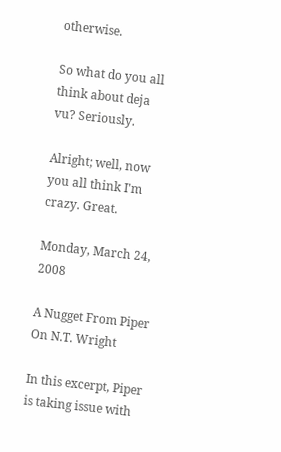otherwise.

So what do you all think about deja vu? Seriously.

Alright; well, now you all think I'm crazy. Great.

Monday, March 24, 2008

A Nugget From Piper On N.T. Wright

In this excerpt, Piper is taking issue with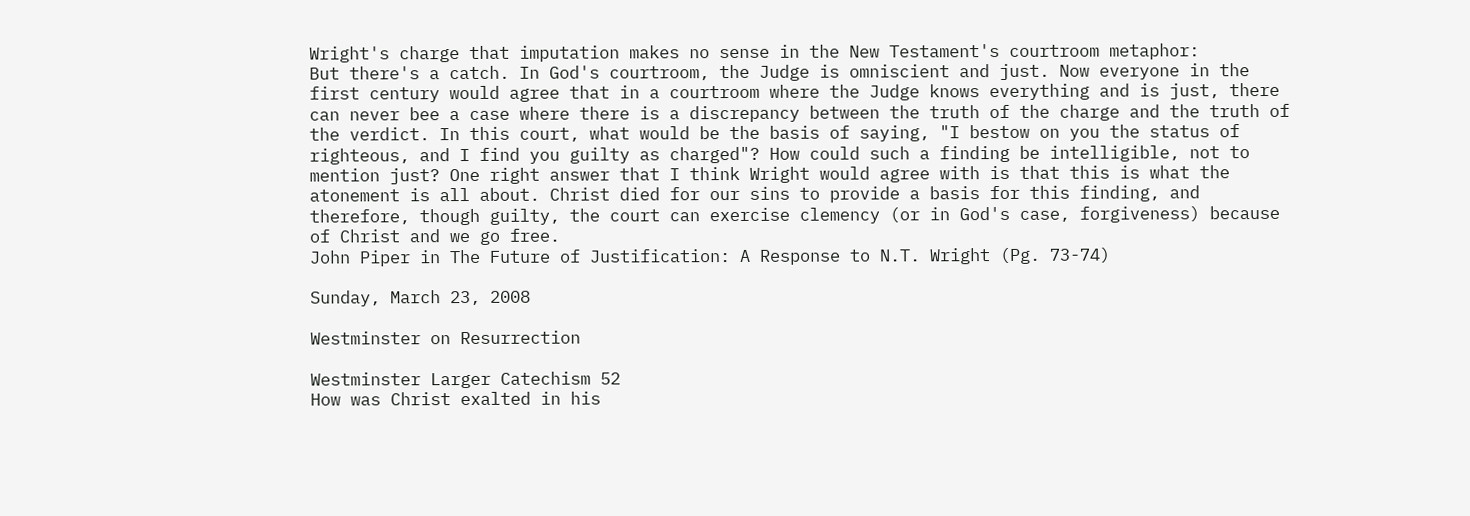Wright's charge that imputation makes no sense in the New Testament's courtroom metaphor:
But there's a catch. In God's courtroom, the Judge is omniscient and just. Now everyone in the first century would agree that in a courtroom where the Judge knows everything and is just, there can never bee a case where there is a discrepancy between the truth of the charge and the truth of the verdict. In this court, what would be the basis of saying, "I bestow on you the status of righteous, and I find you guilty as charged"? How could such a finding be intelligible, not to mention just? One right answer that I think Wright would agree with is that this is what the atonement is all about. Christ died for our sins to provide a basis for this finding, and therefore, though guilty, the court can exercise clemency (or in God's case, forgiveness) because of Christ and we go free.
John Piper in The Future of Justification: A Response to N.T. Wright (Pg. 73-74)

Sunday, March 23, 2008

Westminster on Resurrection

Westminster Larger Catechism 52
How was Christ exalted in his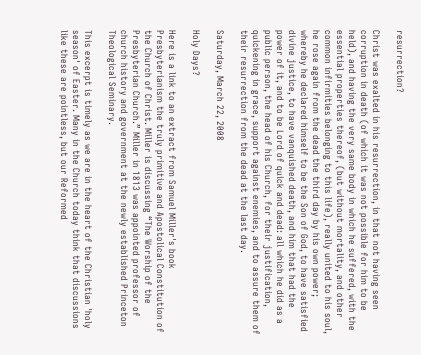resurrection?

Christ was exalted in his resurrection, in that not having seen corruption in death (of which it was not possible for him to be held), and having the very same body in which he suffered, with the essential properties thereof, (but without mortality, and other common infirmities belonging to this life), really united to his soul, he rose again from the dead the third day by his own power; whereby he declared himself to be the Son of God, to have satisfied divine justice, to have vanquished death, and him that had the power of it, and to be Lord of quick and dead: all which he did as a public person, the head of his Church, for their justification, quickening in grace, support against enemies, and to assure them of their resurrection from the dead at the last day.

Saturday, March 22, 2008

Holy Days?

Here is a link to an extract from Samuel Miller's book Presbyterianism the truly primitive and Apostolical Constitution of the Church of Christ. Miller is discussing “The Worship of the Presbyterian Church.” Miller in 1813 was appointed professor of church history and government at the newly established Princeton Theological Seminary.

This excerpt is timely as we are in the heart of the Christian 'holy season' of Easter. Many in the Church today think that discussions like these are pointless, but our Reformed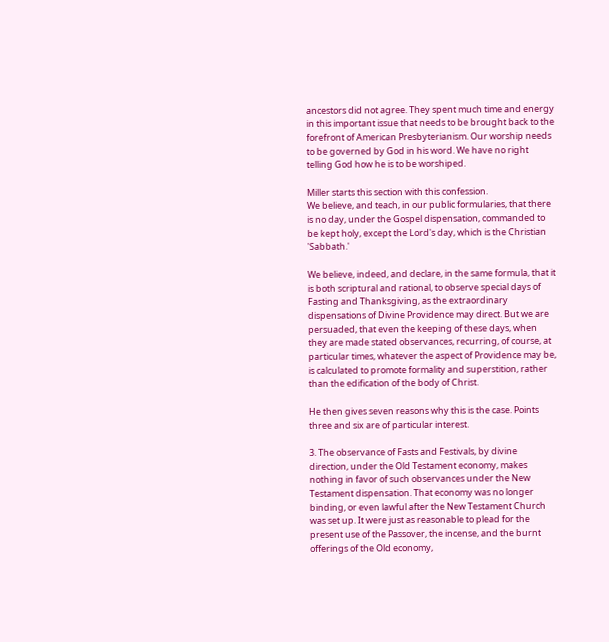ancestors did not agree. They spent much time and energy in this important issue that needs to be brought back to the forefront of American Presbyterianism. Our worship needs to be governed by God in his word. We have no right telling God how he is to be worshiped.

Miller starts this section with this confession.
We believe, and teach, in our public formularies, that there is no day, under the Gospel dispensation, commanded to be kept holy, except the Lord's day, which is the Christian 'Sabbath.'

We believe, indeed, and declare, in the same formula, that it is both scriptural and rational, to observe special days of Fasting and Thanksgiving, as the extraordinary dispensations of Divine Providence may direct. But we are persuaded, that even the keeping of these days, when they are made stated observances, recurring, of course, at particular times, whatever the aspect of Providence may be, is calculated to promote formality and superstition, rather than the edification of the body of Christ.

He then gives seven reasons why this is the case. Points three and six are of particular interest.

3. The observance of Fasts and Festivals, by divine direction, under the Old Testament economy, makes nothing in favor of such observances under the New Testament dispensation. That economy was no longer binding, or even lawful after the New Testament Church was set up. It were just as reasonable to plead for the present use of the Passover, the incense, and the burnt offerings of the Old economy,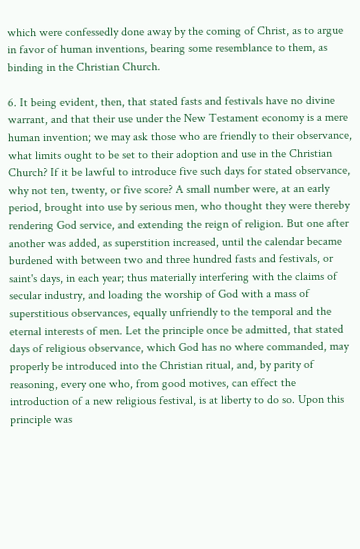which were confessedly done away by the coming of Christ, as to argue in favor of human inventions, bearing some resemblance to them, as binding in the Christian Church.

6. It being evident, then, that stated fasts and festivals have no divine warrant, and that their use under the New Testament economy is a mere human invention; we may ask those who are friendly to their observance, what limits ought to be set to their adoption and use in the Christian Church? If it be lawful to introduce five such days for stated observance, why not ten, twenty, or five score? A small number were, at an early period, brought into use by serious men, who thought they were thereby rendering God service, and extending the reign of religion. But one after another was added, as superstition increased, until the calendar became burdened with between two and three hundred fasts and festivals, or saint's days, in each year; thus materially interfering with the claims of secular industry, and loading the worship of God with a mass of superstitious observances, equally unfriendly to the temporal and the eternal interests of men. Let the principle once be admitted, that stated days of religious observance, which God has no where commanded, may properly be introduced into the Christian ritual, and, by parity of reasoning, every one who, from good motives, can effect the introduction of a new religious festival, is at liberty to do so. Upon this principle was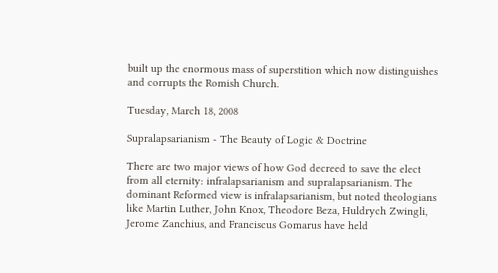built up the enormous mass of superstition which now distinguishes and corrupts the Romish Church.

Tuesday, March 18, 2008

Supralapsarianism - The Beauty of Logic & Doctrine

There are two major views of how God decreed to save the elect from all eternity: infralapsarianism and supralapsarianism. The dominant Reformed view is infralapsarianism, but noted theologians like Martin Luther, John Knox, Theodore Beza, Huldrych Zwingli, Jerome Zanchius, and Franciscus Gomarus have held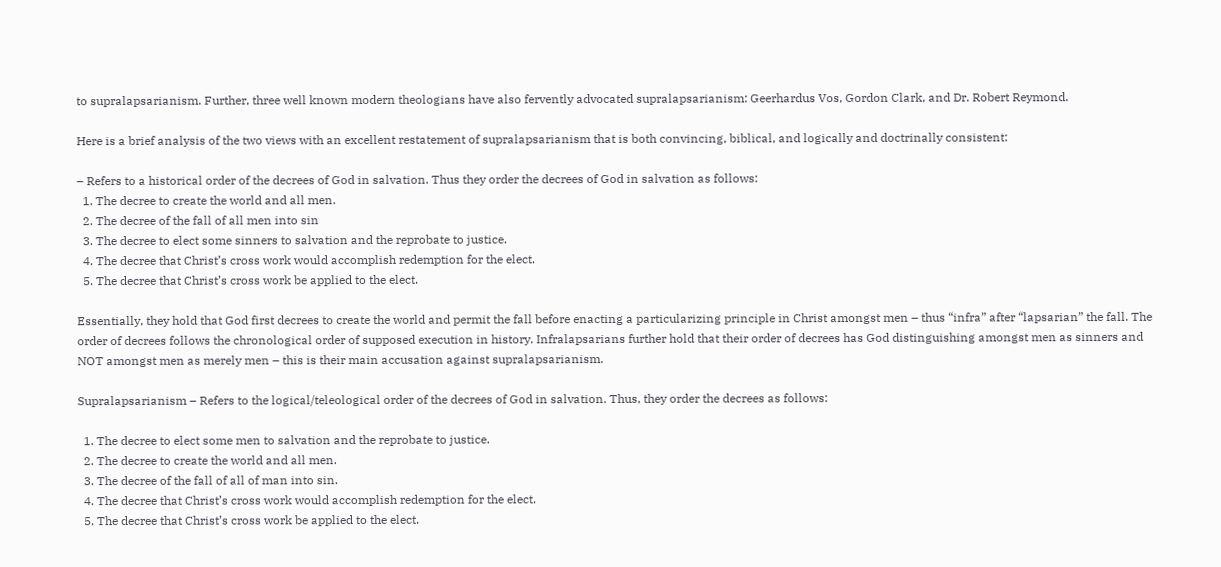to supralapsarianism. Further, three well known modern theologians have also fervently advocated supralapsarianism: Geerhardus Vos, Gordon Clark, and Dr. Robert Reymond.

Here is a brief analysis of the two views with an excellent restatement of supralapsarianism that is both convincing, biblical, and logically and doctrinally consistent:

– Refers to a historical order of the decrees of God in salvation. Thus they order the decrees of God in salvation as follows:
  1. The decree to create the world and all men.
  2. The decree of the fall of all men into sin
  3. The decree to elect some sinners to salvation and the reprobate to justice.
  4. The decree that Christ’s cross work would accomplish redemption for the elect.
  5. The decree that Christ’s cross work be applied to the elect.

Essentially, they hold that God first decrees to create the world and permit the fall before enacting a particularizing principle in Christ amongst men – thus “infra” after “lapsarian” the fall. The order of decrees follows the chronological order of supposed execution in history. Infralapsarians further hold that their order of decrees has God distinguishing amongst men as sinners and NOT amongst men as merely men – this is their main accusation against supralapsarianism.

Supralapsarianism – Refers to the logical/teleological order of the decrees of God in salvation. Thus, they order the decrees as follows:

  1. The decree to elect some men to salvation and the reprobate to justice.
  2. The decree to create the world and all men.
  3. The decree of the fall of all of man into sin.
  4. The decree that Christ’s cross work would accomplish redemption for the elect.
  5. The decree that Christ’s cross work be applied to the elect.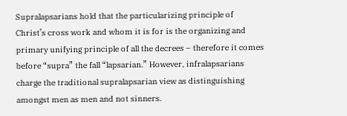Supralapsarians hold that the particularizing principle of Christ’s cross work and whom it is for is the organizing and primary unifying principle of all the decrees – therefore it comes before “supra” the fall “lapsarian.” However, infralapsarians charge the traditional supralapsarian view as distinguishing amongst men as men and not sinners.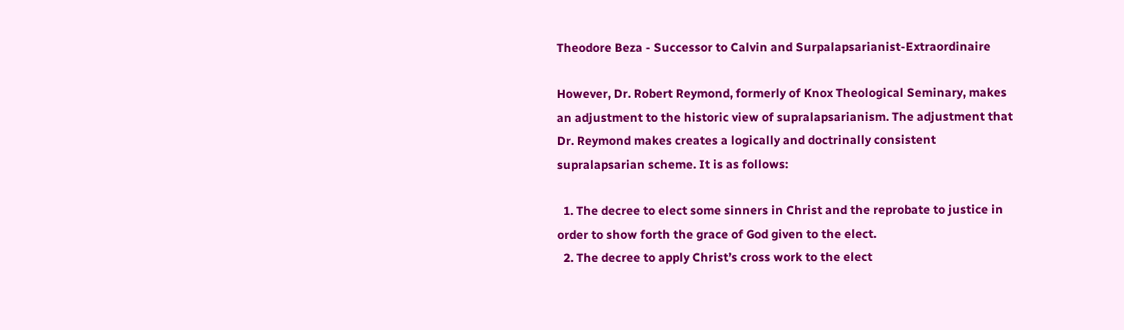Theodore Beza - Successor to Calvin and Surpalapsarianist-Extraordinaire

However, Dr. Robert Reymond, formerly of Knox Theological Seminary, makes an adjustment to the historic view of supralapsarianism. The adjustment that Dr. Reymond makes creates a logically and doctrinally consistent supralapsarian scheme. It is as follows:

  1. The decree to elect some sinners in Christ and the reprobate to justice in order to show forth the grace of God given to the elect.
  2. The decree to apply Christ’s cross work to the elect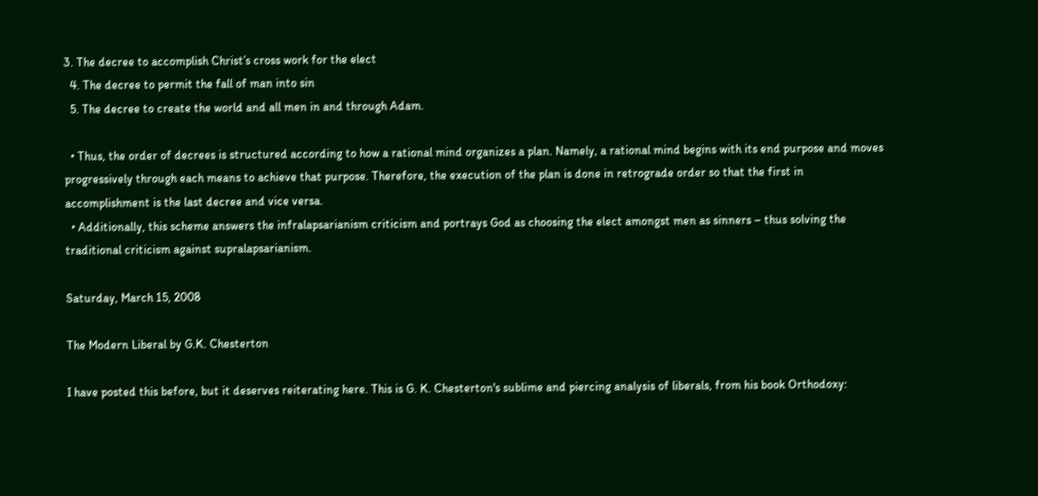3. The decree to accomplish Christ’s cross work for the elect
  4. The decree to permit the fall of man into sin
  5. The decree to create the world and all men in and through Adam.

  • Thus, the order of decrees is structured according to how a rational mind organizes a plan. Namely, a rational mind begins with its end purpose and moves progressively through each means to achieve that purpose. Therefore, the execution of the plan is done in retrograde order so that the first in accomplishment is the last decree and vice versa.
  • Additionally, this scheme answers the infralapsarianism criticism and portrays God as choosing the elect amongst men as sinners – thus solving the traditional criticism against supralapsarianism.

Saturday, March 15, 2008

The Modern Liberal by G.K. Chesterton

I have posted this before, but it deserves reiterating here. This is G. K. Chesterton's sublime and piercing analysis of liberals, from his book Orthodoxy: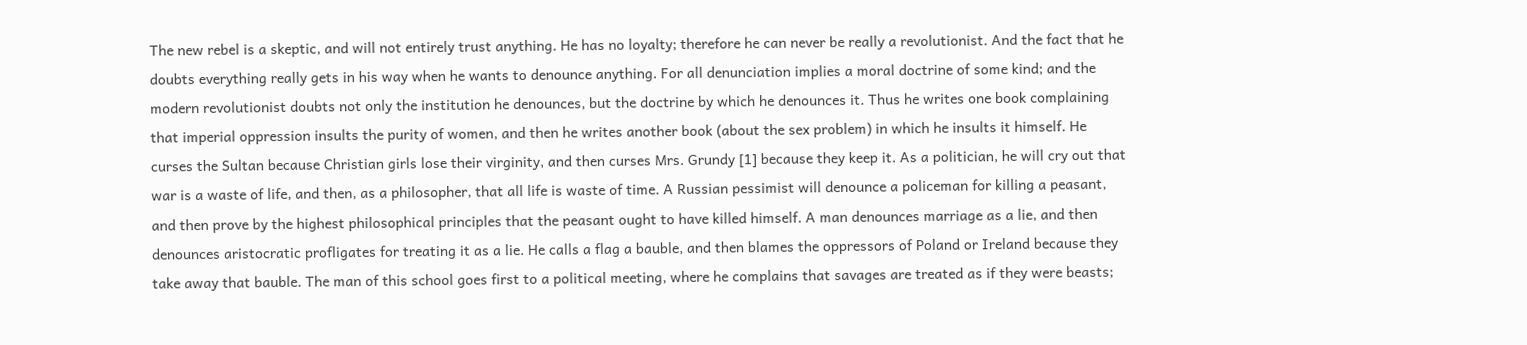The new rebel is a skeptic, and will not entirely trust anything. He has no loyalty; therefore he can never be really a revolutionist. And the fact that he doubts everything really gets in his way when he wants to denounce anything. For all denunciation implies a moral doctrine of some kind; and the modern revolutionist doubts not only the institution he denounces, but the doctrine by which he denounces it. Thus he writes one book complaining that imperial oppression insults the purity of women, and then he writes another book (about the sex problem) in which he insults it himself. He curses the Sultan because Christian girls lose their virginity, and then curses Mrs. Grundy [1] because they keep it. As a politician, he will cry out that war is a waste of life, and then, as a philosopher, that all life is waste of time. A Russian pessimist will denounce a policeman for killing a peasant, and then prove by the highest philosophical principles that the peasant ought to have killed himself. A man denounces marriage as a lie, and then denounces aristocratic profligates for treating it as a lie. He calls a flag a bauble, and then blames the oppressors of Poland or Ireland because they take away that bauble. The man of this school goes first to a political meeting, where he complains that savages are treated as if they were beasts;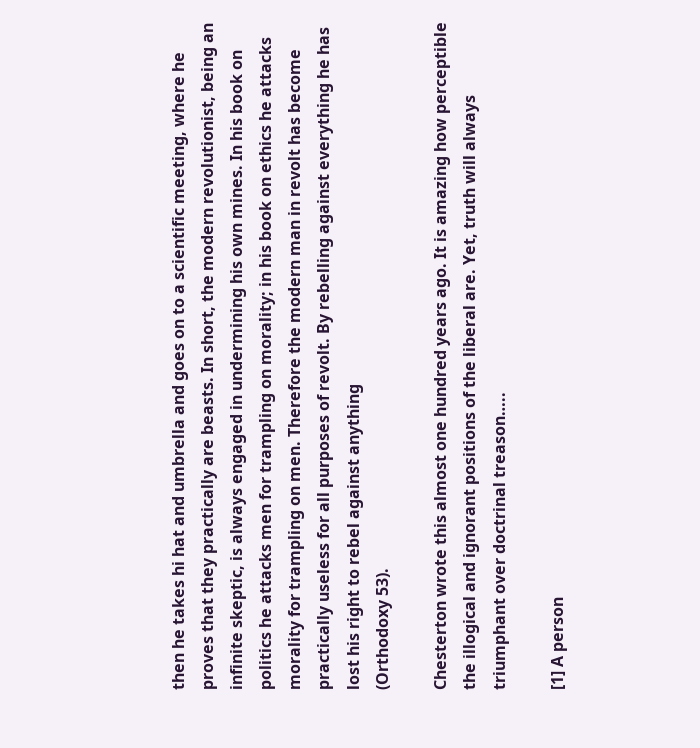then he takes hi hat and umbrella and goes on to a scientific meeting, where he proves that they practically are beasts. In short, the modern revolutionist, being an infinite skeptic, is always engaged in undermining his own mines. In his book on politics he attacks men for trampling on morality; in his book on ethics he attacks morality for trampling on men. Therefore the modern man in revolt has become practically useless for all purposes of revolt. By rebelling against everything he has lost his right to rebel against anything
(Orthodoxy 53).

Chesterton wrote this almost one hundred years ago. It is amazing how perceptible the illogical and ignorant positions of the liberal are. Yet, truth will always triumphant over doctrinal treason…..

[1] A person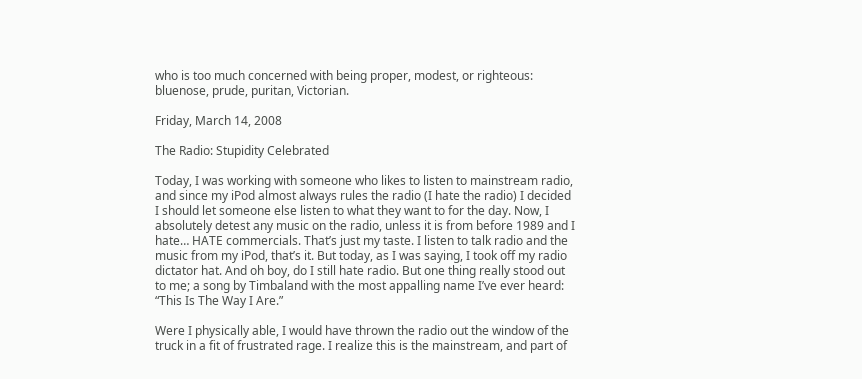who is too much concerned with being proper, modest, or righteous: bluenose, prude, puritan, Victorian.

Friday, March 14, 2008

The Radio: Stupidity Celebrated

Today, I was working with someone who likes to listen to mainstream radio, and since my iPod almost always rules the radio (I hate the radio) I decided I should let someone else listen to what they want to for the day. Now, I absolutely detest any music on the radio, unless it is from before 1989 and I hate… HATE commercials. That’s just my taste. I listen to talk radio and the music from my iPod, that’s it. But today, as I was saying, I took off my radio dictator hat. And oh boy, do I still hate radio. But one thing really stood out to me; a song by Timbaland with the most appalling name I’ve ever heard: “This Is The Way I Are.”

Were I physically able, I would have thrown the radio out the window of the truck in a fit of frustrated rage. I realize this is the mainstream, and part of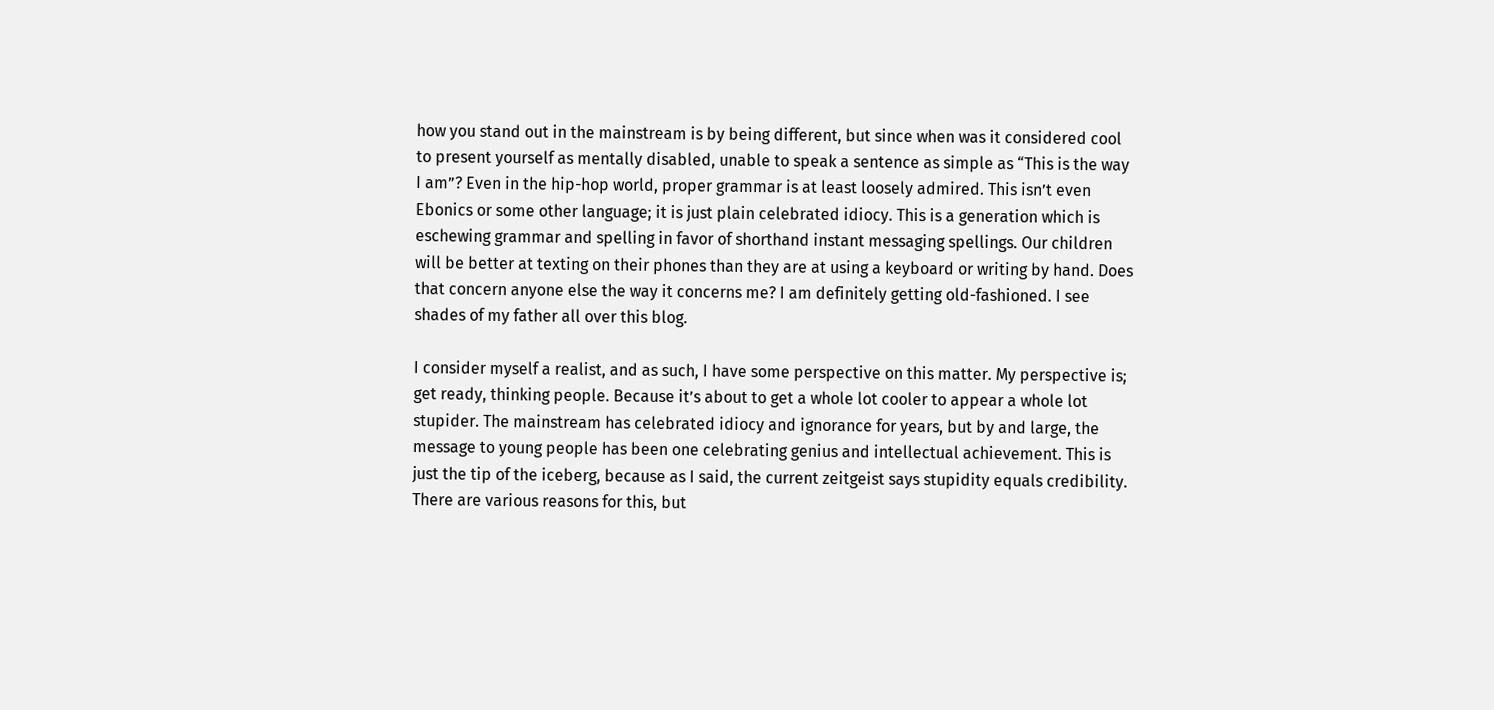how you stand out in the mainstream is by being different, but since when was it considered cool to present yourself as mentally disabled, unable to speak a sentence as simple as “This is the way I am”? Even in the hip-hop world, proper grammar is at least loosely admired. This isn’t even Ebonics or some other language; it is just plain celebrated idiocy. This is a generation which is eschewing grammar and spelling in favor of shorthand instant messaging spellings. Our children will be better at texting on their phones than they are at using a keyboard or writing by hand. Does that concern anyone else the way it concerns me? I am definitely getting old-fashioned. I see shades of my father all over this blog.

I consider myself a realist, and as such, I have some perspective on this matter. My perspective is; get ready, thinking people. Because it’s about to get a whole lot cooler to appear a whole lot stupider. The mainstream has celebrated idiocy and ignorance for years, but by and large, the message to young people has been one celebrating genius and intellectual achievement. This is just the tip of the iceberg, because as I said, the current zeitgeist says stupidity equals credibility. There are various reasons for this, but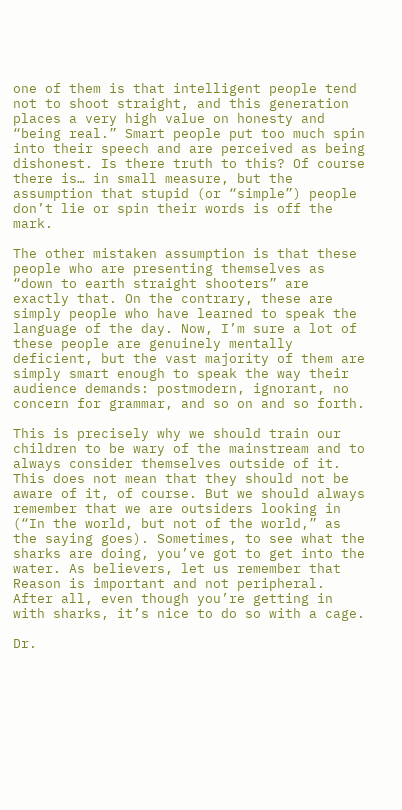one of them is that intelligent people tend not to shoot straight, and this generation places a very high value on honesty and “being real.” Smart people put too much spin into their speech and are perceived as being dishonest. Is there truth to this? Of course there is… in small measure, but the assumption that stupid (or “simple”) people don’t lie or spin their words is off the mark.

The other mistaken assumption is that these people who are presenting themselves as “down to earth straight shooters” are exactly that. On the contrary, these are simply people who have learned to speak the language of the day. Now, I’m sure a lot of these people are genuinely mentally deficient, but the vast majority of them are simply smart enough to speak the way their audience demands: postmodern, ignorant, no concern for grammar, and so on and so forth.

This is precisely why we should train our children to be wary of the mainstream and to always consider themselves outside of it. This does not mean that they should not be aware of it, of course. But we should always remember that we are outsiders looking in (“In the world, but not of the world,” as the saying goes). Sometimes, to see what the sharks are doing, you’ve got to get into the water. As believers, let us remember that Reason is important and not peripheral. After all, even though you’re getting in with sharks, it’s nice to do so with a cage.

Dr.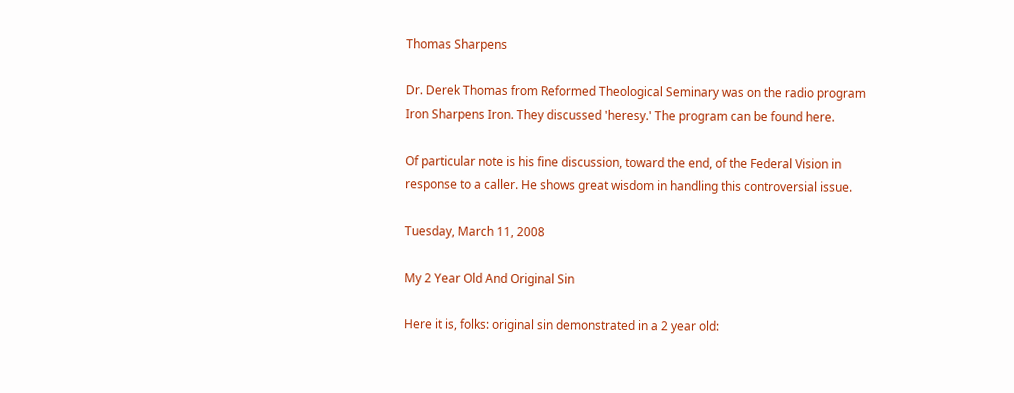Thomas Sharpens

Dr. Derek Thomas from Reformed Theological Seminary was on the radio program Iron Sharpens Iron. They discussed 'heresy.' The program can be found here.

Of particular note is his fine discussion, toward the end, of the Federal Vision in response to a caller. He shows great wisdom in handling this controversial issue.

Tuesday, March 11, 2008

My 2 Year Old And Original Sin

Here it is, folks: original sin demonstrated in a 2 year old: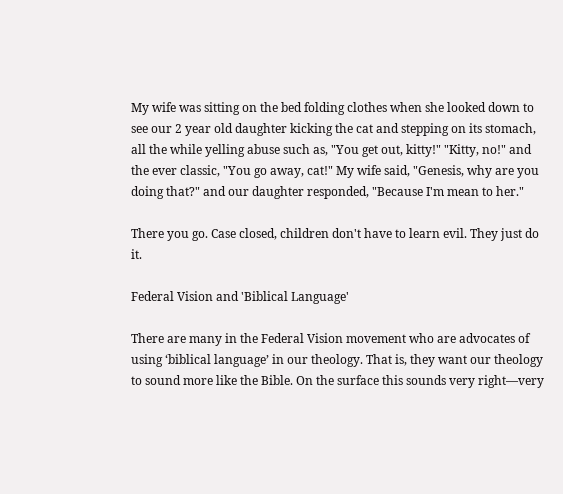My wife was sitting on the bed folding clothes when she looked down to see our 2 year old daughter kicking the cat and stepping on its stomach, all the while yelling abuse such as, "You get out, kitty!" "Kitty, no!" and the ever classic, "You go away, cat!" My wife said, "Genesis, why are you doing that?" and our daughter responded, "Because I'm mean to her."

There you go. Case closed, children don't have to learn evil. They just do it.

Federal Vision and 'Biblical Language'

There are many in the Federal Vision movement who are advocates of using ‘biblical language’ in our theology. That is, they want our theology to sound more like the Bible. On the surface this sounds very right—very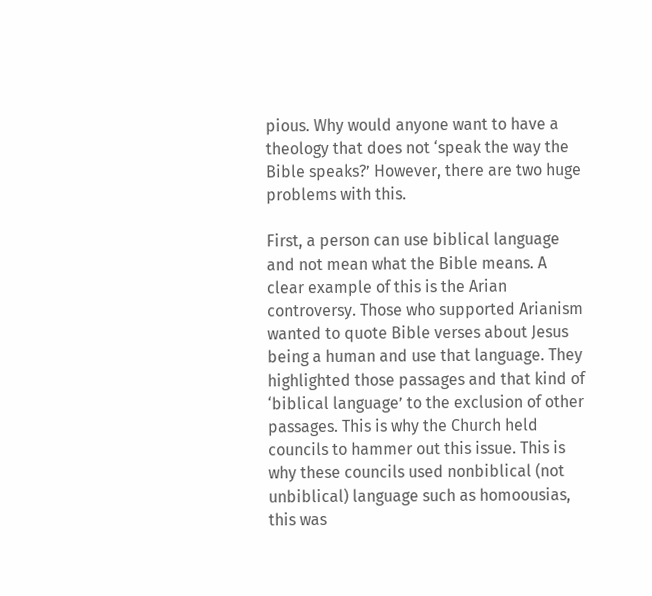pious. Why would anyone want to have a theology that does not ‘speak the way the Bible speaks?’ However, there are two huge problems with this.

First, a person can use biblical language and not mean what the Bible means. A clear example of this is the Arian controversy. Those who supported Arianism wanted to quote Bible verses about Jesus being a human and use that language. They highlighted those passages and that kind of ‘biblical language’ to the exclusion of other passages. This is why the Church held councils to hammer out this issue. This is why these councils used nonbiblical (not unbiblical) language such as homoousias, this was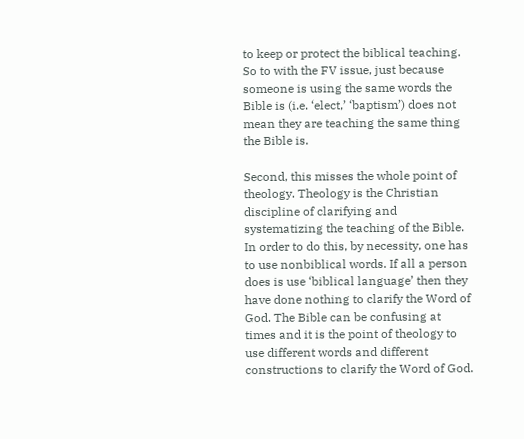to keep or protect the biblical teaching. So to with the FV issue, just because someone is using the same words the Bible is (i.e. ‘elect,’ ‘baptism’) does not mean they are teaching the same thing the Bible is.

Second, this misses the whole point of theology. Theology is the Christian discipline of clarifying and systematizing the teaching of the Bible. In order to do this, by necessity, one has to use nonbiblical words. If all a person does is use ‘biblical language’ then they have done nothing to clarify the Word of God. The Bible can be confusing at times and it is the point of theology to use different words and different constructions to clarify the Word of God.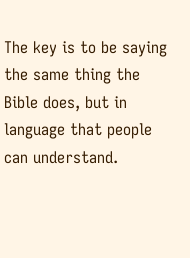The key is to be saying the same thing the Bible does, but in language that people can understand.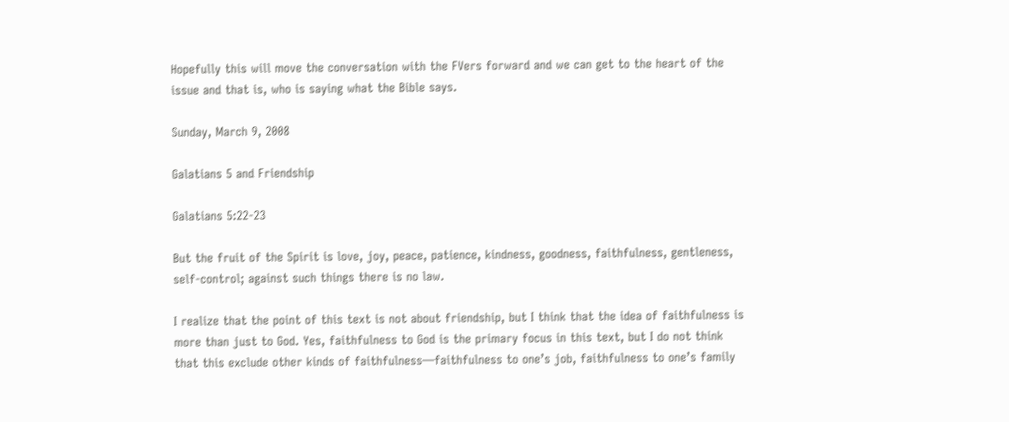Hopefully this will move the conversation with the FVers forward and we can get to the heart of the issue and that is, who is saying what the Bible says.

Sunday, March 9, 2008

Galatians 5 and Friendship

Galatians 5:22-23

But the fruit of the Spirit is love, joy, peace, patience, kindness, goodness, faithfulness, gentleness, self-control; against such things there is no law.

I realize that the point of this text is not about friendship, but I think that the idea of faithfulness is more than just to God. Yes, faithfulness to God is the primary focus in this text, but I do not think that this exclude other kinds of faithfulness—faithfulness to one’s job, faithfulness to one’s family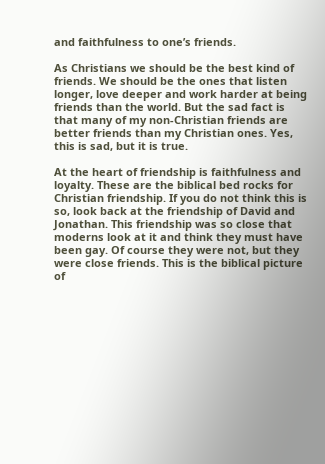and faithfulness to one’s friends.

As Christians we should be the best kind of friends. We should be the ones that listen longer, love deeper and work harder at being friends than the world. But the sad fact is that many of my non-Christian friends are better friends than my Christian ones. Yes, this is sad, but it is true.

At the heart of friendship is faithfulness and loyalty. These are the biblical bed rocks for Christian friendship. If you do not think this is so, look back at the friendship of David and Jonathan. This friendship was so close that moderns look at it and think they must have been gay. Of course they were not, but they were close friends. This is the biblical picture of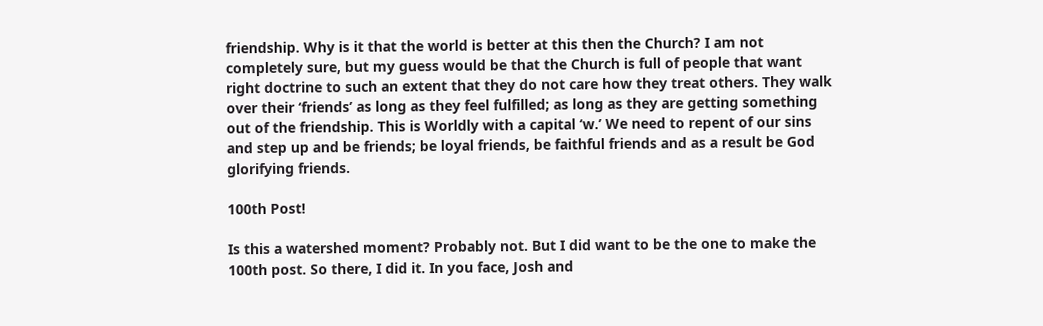friendship. Why is it that the world is better at this then the Church? I am not completely sure, but my guess would be that the Church is full of people that want right doctrine to such an extent that they do not care how they treat others. They walk over their ‘friends’ as long as they feel fulfilled; as long as they are getting something out of the friendship. This is Worldly with a capital ‘w.’ We need to repent of our sins and step up and be friends; be loyal friends, be faithful friends and as a result be God glorifying friends.

100th Post!

Is this a watershed moment? Probably not. But I did want to be the one to make the 100th post. So there, I did it. In you face, Josh and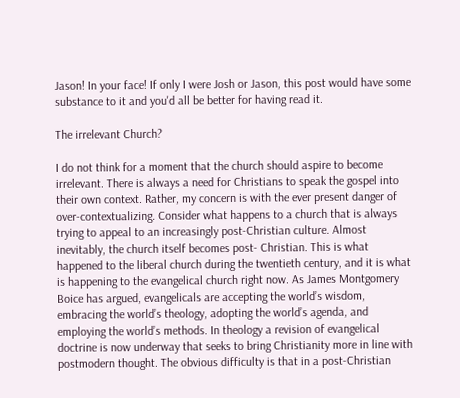Jason! In your face! If only I were Josh or Jason, this post would have some substance to it and you'd all be better for having read it.

The irrelevant Church?

I do not think for a moment that the church should aspire to become irrelevant. There is always a need for Christians to speak the gospel into their own context. Rather, my concern is with the ever present danger of over-contextualizing. Consider what happens to a church that is always trying to appeal to an increasingly post-Christian culture. Almost inevitably, the church itself becomes post- Christian. This is what happened to the liberal church during the twentieth century, and it is what is happening to the evangelical church right now. As James Montgomery Boice has argued, evangelicals are accepting the world’s wisdom, embracing the world’s theology, adopting the world’s agenda, and employing the world’s methods. In theology a revision of evangelical doctrine is now underway that seeks to bring Christianity more in line with postmodern thought. The obvious difficulty is that in a post-Christian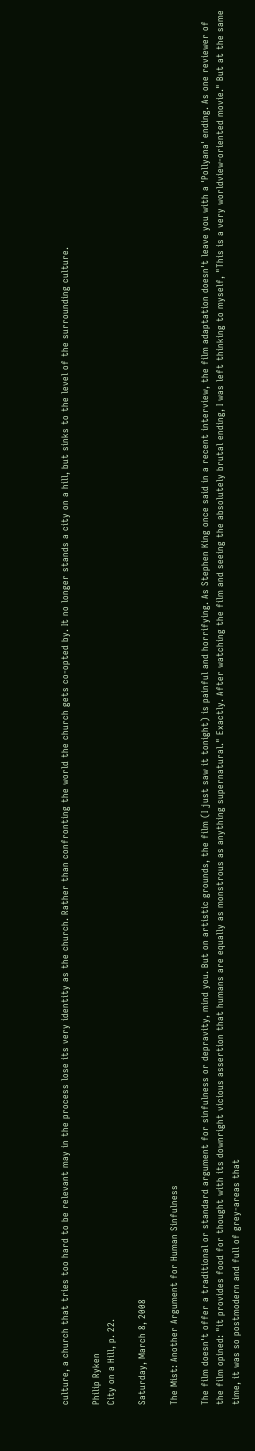culture, a church that tries too hard to be relevant may in the process lose its very identity as the church. Rather than confronting the world the church gets co-opted by. It no longer stands a city on a hill, but sinks to the level of the surrounding culture.

Philip Ryken
City on a Hill, p. 22.

Saturday, March 8, 2008

The Mist: Another Argument for Human Sinfulness

The film doesn't offer a traditional or standard argument for sinfulness or depravity, mind you. But on artistic grounds, the film (I just saw it tonight) is painful and horrifying. As Stephen King once said in a recent interview, the film adaptation doesn't leave you with a 'Pollyana' ending. As one reviewer of the film opined: "it provides food for thought with its downright vicious assertion that humans are equally as monstrous as anything supernatural." Exactly. After watching the film and seeing the absolutely brutal ending, I was left thinking to myself, "This is a very worldview-oriented movie." But at the same time, it was so postmodern and full of grey-areas that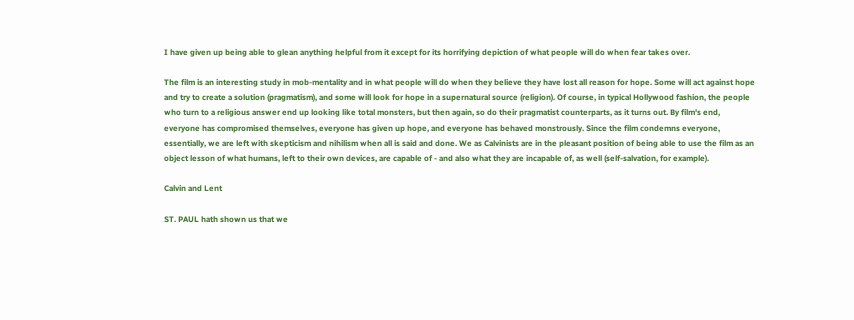I have given up being able to glean anything helpful from it except for its horrifying depiction of what people will do when fear takes over.

The film is an interesting study in mob-mentality and in what people will do when they believe they have lost all reason for hope. Some will act against hope and try to create a solution (pragmatism), and some will look for hope in a supernatural source (religion). Of course, in typical Hollywood fashion, the people who turn to a religious answer end up looking like total monsters, but then again, so do their pragmatist counterparts, as it turns out. By film's end, everyone has compromised themselves, everyone has given up hope, and everyone has behaved monstrously. Since the film condemns everyone, essentially, we are left with skepticism and nihilism when all is said and done. We as Calvinists are in the pleasant position of being able to use the film as an object lesson of what humans, left to their own devices, are capable of - and also what they are incapable of, as well (self-salvation, for example).

Calvin and Lent

ST. PAUL hath shown us that we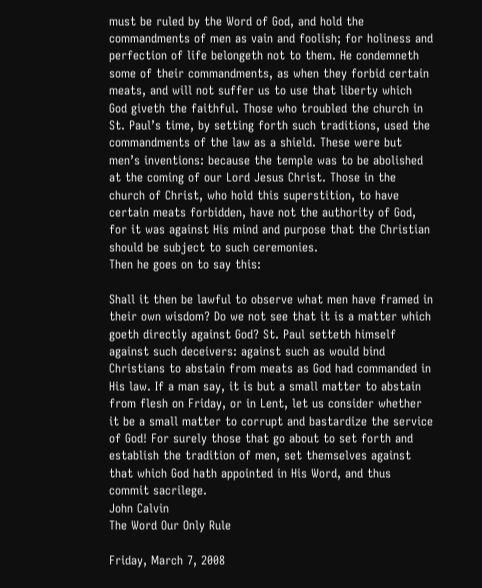must be ruled by the Word of God, and hold the commandments of men as vain and foolish; for holiness and perfection of life belongeth not to them. He condemneth some of their commandments, as when they forbid certain meats, and will not suffer us to use that liberty which God giveth the faithful. Those who troubled the church in St. Paul’s time, by setting forth such traditions, used the commandments of the law as a shield. These were but men’s inventions: because the temple was to be abolished at the coming of our Lord Jesus Christ. Those in the church of Christ, who hold this superstition, to have certain meats forbidden, have not the authority of God, for it was against His mind and purpose that the Christian should be subject to such ceremonies.
Then he goes on to say this:

Shall it then be lawful to observe what men have framed in their own wisdom? Do we not see that it is a matter which goeth directly against God? St. Paul setteth himself against such deceivers: against such as would bind Christians to abstain from meats as God had commanded in His law. If a man say, it is but a small matter to abstain from flesh on Friday, or in Lent, let us consider whether it be a small matter to corrupt and bastardize the service of God! For surely those that go about to set forth and establish the tradition of men, set themselves against that which God hath appointed in His Word, and thus commit sacrilege.
John Calvin
The Word Our Only Rule

Friday, March 7, 2008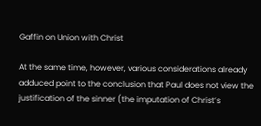Gaffin on Union with Christ

At the same time, however, various considerations already adduced point to the conclusion that Paul does not view the justification of the sinner (the imputation of Christ’s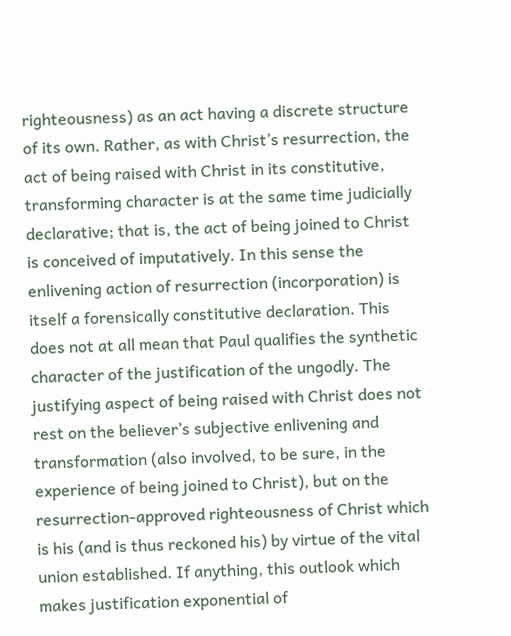righteousness) as an act having a discrete structure of its own. Rather, as with Christ’s resurrection, the act of being raised with Christ in its constitutive, transforming character is at the same time judicially declarative; that is, the act of being joined to Christ is conceived of imputatively. In this sense the enlivening action of resurrection (incorporation) is itself a forensically constitutive declaration. This does not at all mean that Paul qualifies the synthetic character of the justification of the ungodly. The justifying aspect of being raised with Christ does not rest on the believer’s subjective enlivening and transformation (also involved, to be sure, in the experience of being joined to Christ), but on the resurrection-approved righteousness of Christ which is his (and is thus reckoned his) by virtue of the vital union established. If anything, this outlook which makes justification exponential of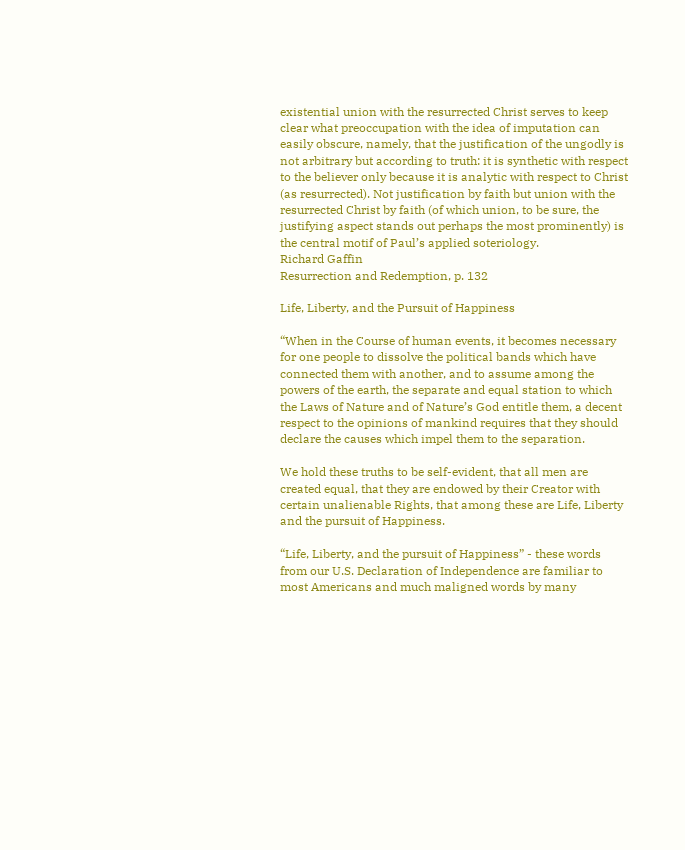existential union with the resurrected Christ serves to keep clear what preoccupation with the idea of imputation can easily obscure, namely, that the justification of the ungodly is not arbitrary but according to truth: it is synthetic with respect to the believer only because it is analytic with respect to Christ (as resurrected). Not justification by faith but union with the resurrected Christ by faith (of which union, to be sure, the justifying aspect stands out perhaps the most prominently) is the central motif of Paul’s applied soteriology.
Richard Gaffin
Resurrection and Redemption, p. 132

Life, Liberty, and the Pursuit of Happiness

“When in the Course of human events, it becomes necessary for one people to dissolve the political bands which have connected them with another, and to assume among the powers of the earth, the separate and equal station to which the Laws of Nature and of Nature’s God entitle them, a decent respect to the opinions of mankind requires that they should declare the causes which impel them to the separation.

We hold these truths to be self-evident, that all men are created equal, that they are endowed by their Creator with certain unalienable Rights, that among these are Life, Liberty and the pursuit of Happiness.

“Life, Liberty, and the pursuit of Happiness” - these words from our U.S. Declaration of Independence are familiar to most Americans and much maligned words by many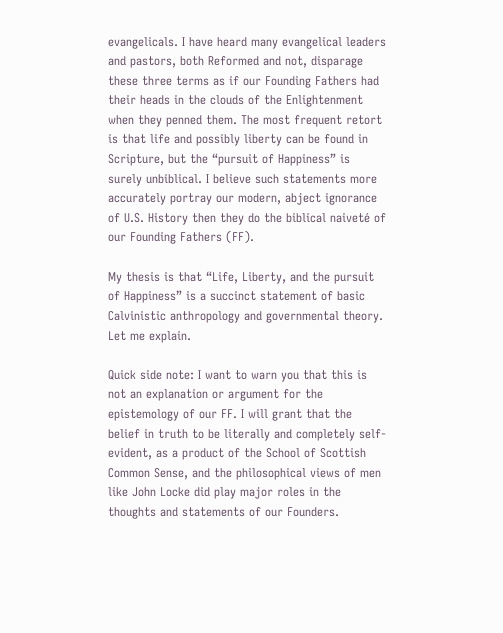evangelicals. I have heard many evangelical leaders and pastors, both Reformed and not, disparage these three terms as if our Founding Fathers had their heads in the clouds of the Enlightenment when they penned them. The most frequent retort is that life and possibly liberty can be found in Scripture, but the “pursuit of Happiness” is surely unbiblical. I believe such statements more accurately portray our modern, abject ignorance of U.S. History then they do the biblical naiveté of our Founding Fathers (FF).

My thesis is that “Life, Liberty, and the pursuit of Happiness” is a succinct statement of basic Calvinistic anthropology and governmental theory. Let me explain.

Quick side note: I want to warn you that this is not an explanation or argument for the epistemology of our FF. I will grant that the belief in truth to be literally and completely self-evident, as a product of the School of Scottish Common Sense, and the philosophical views of men like John Locke did play major roles in the thoughts and statements of our Founders.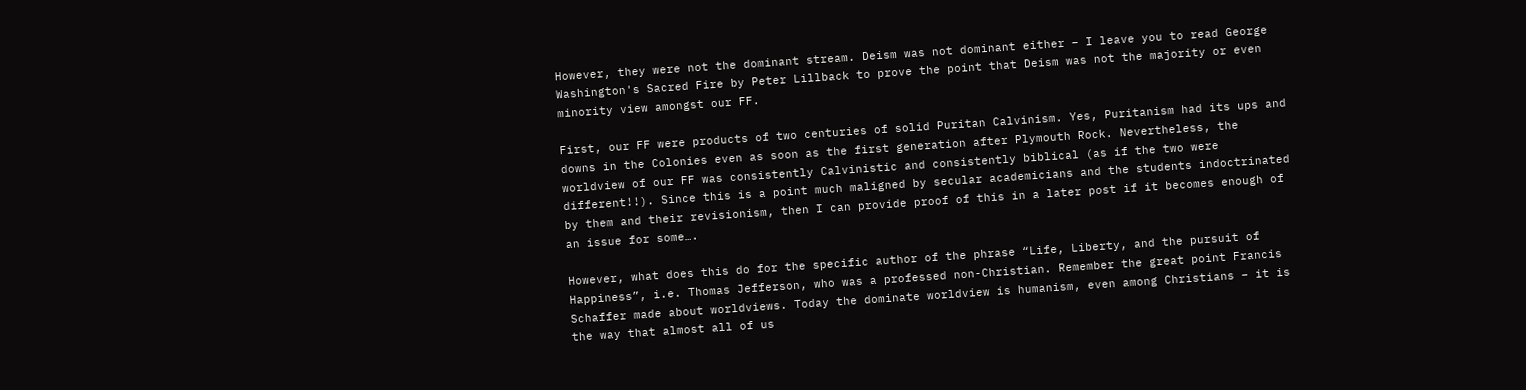However, they were not the dominant stream. Deism was not dominant either – I leave you to read George Washington's Sacred Fire by Peter Lillback to prove the point that Deism was not the majority or even minority view amongst our FF.

First, our FF were products of two centuries of solid Puritan Calvinism. Yes, Puritanism had its ups and downs in the Colonies even as soon as the first generation after Plymouth Rock. Nevertheless, the worldview of our FF was consistently Calvinistic and consistently biblical (as if the two were different!!). Since this is a point much maligned by secular academicians and the students indoctrinated by them and their revisionism, then I can provide proof of this in a later post if it becomes enough of an issue for some….

However, what does this do for the specific author of the phrase “Life, Liberty, and the pursuit of Happiness”, i.e. Thomas Jefferson, who was a professed non-Christian. Remember the great point Francis Schaffer made about worldviews. Today the dominate worldview is humanism, even among Christians – it is the way that almost all of us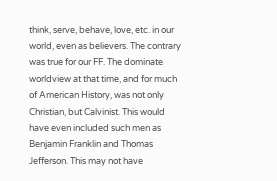think, serve, behave, love, etc. in our world, even as believers. The contrary was true for our FF. The dominate worldview at that time, and for much of American History, was not only Christian, but Calvinist. This would have even included such men as Benjamin Franklin and Thomas Jefferson. This may not have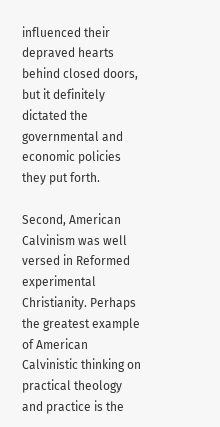influenced their depraved hearts behind closed doors, but it definitely dictated the governmental and economic policies they put forth.

Second, American Calvinism was well versed in Reformed experimental Christianity. Perhaps the greatest example of American Calvinistic thinking on practical theology and practice is the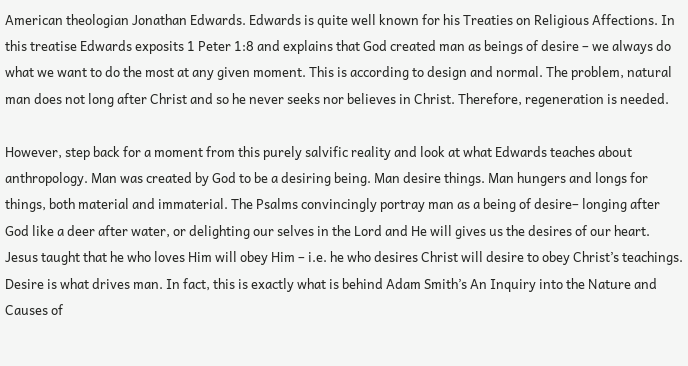American theologian Jonathan Edwards. Edwards is quite well known for his Treaties on Religious Affections. In this treatise Edwards exposits 1 Peter 1:8 and explains that God created man as beings of desire – we always do what we want to do the most at any given moment. This is according to design and normal. The problem, natural man does not long after Christ and so he never seeks nor believes in Christ. Therefore, regeneration is needed.

However, step back for a moment from this purely salvific reality and look at what Edwards teaches about anthropology. Man was created by God to be a desiring being. Man desire things. Man hungers and longs for things, both material and immaterial. The Psalms convincingly portray man as a being of desire– longing after God like a deer after water, or delighting our selves in the Lord and He will gives us the desires of our heart. Jesus taught that he who loves Him will obey Him – i.e. he who desires Christ will desire to obey Christ’s teachings. Desire is what drives man. In fact, this is exactly what is behind Adam Smith’s An Inquiry into the Nature and Causes of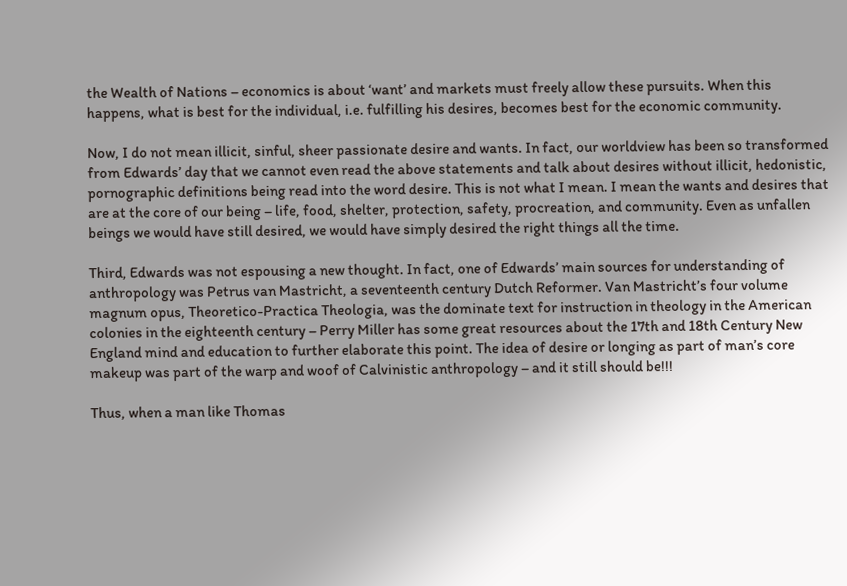the Wealth of Nations – economics is about ‘want’ and markets must freely allow these pursuits. When this happens, what is best for the individual, i.e. fulfilling his desires, becomes best for the economic community.

Now, I do not mean illicit, sinful, sheer passionate desire and wants. In fact, our worldview has been so transformed from Edwards’ day that we cannot even read the above statements and talk about desires without illicit, hedonistic, pornographic definitions being read into the word desire. This is not what I mean. I mean the wants and desires that are at the core of our being – life, food, shelter, protection, safety, procreation, and community. Even as unfallen beings we would have still desired, we would have simply desired the right things all the time.

Third, Edwards was not espousing a new thought. In fact, one of Edwards’ main sources for understanding of anthropology was Petrus van Mastricht, a seventeenth century Dutch Reformer. Van Mastricht’s four volume magnum opus, Theoretico-Practica Theologia, was the dominate text for instruction in theology in the American colonies in the eighteenth century – Perry Miller has some great resources about the 17th and 18th Century New England mind and education to further elaborate this point. The idea of desire or longing as part of man’s core makeup was part of the warp and woof of Calvinistic anthropology – and it still should be!!!

Thus, when a man like Thomas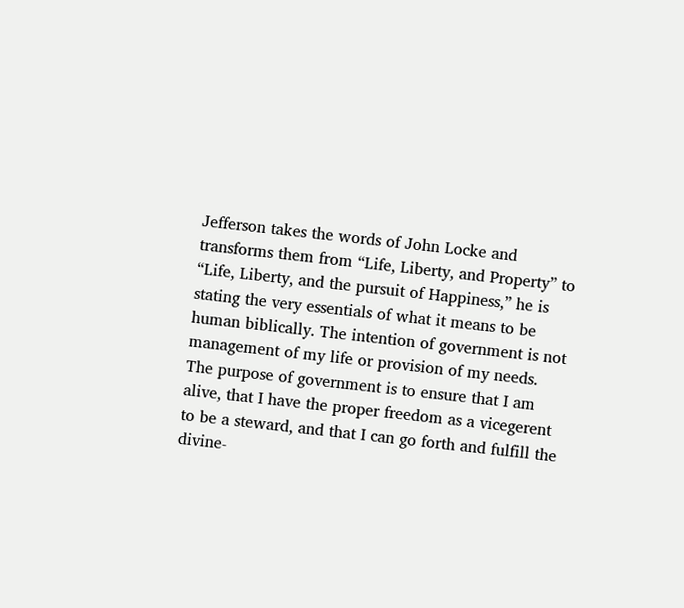Jefferson takes the words of John Locke and transforms them from “Life, Liberty, and Property” to “Life, Liberty, and the pursuit of Happiness,” he is stating the very essentials of what it means to be human biblically. The intention of government is not management of my life or provision of my needs. The purpose of government is to ensure that I am alive, that I have the proper freedom as a vicegerent to be a steward, and that I can go forth and fulfill the divine-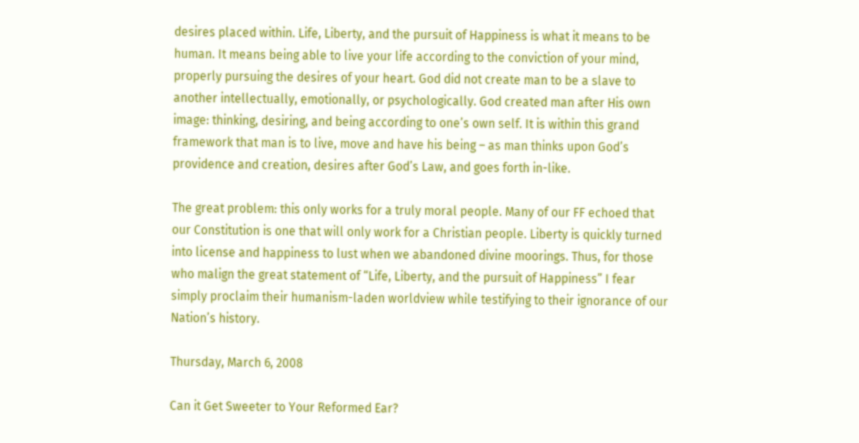desires placed within. Life, Liberty, and the pursuit of Happiness is what it means to be human. It means being able to live your life according to the conviction of your mind, properly pursuing the desires of your heart. God did not create man to be a slave to another intellectually, emotionally, or psychologically. God created man after His own image: thinking, desiring, and being according to one’s own self. It is within this grand framework that man is to live, move and have his being – as man thinks upon God’s providence and creation, desires after God’s Law, and goes forth in-like.

The great problem: this only works for a truly moral people. Many of our FF echoed that our Constitution is one that will only work for a Christian people. Liberty is quickly turned into license and happiness to lust when we abandoned divine moorings. Thus, for those who malign the great statement of “Life, Liberty, and the pursuit of Happiness” I fear simply proclaim their humanism-laden worldview while testifying to their ignorance of our Nation’s history.

Thursday, March 6, 2008

Can it Get Sweeter to Your Reformed Ear?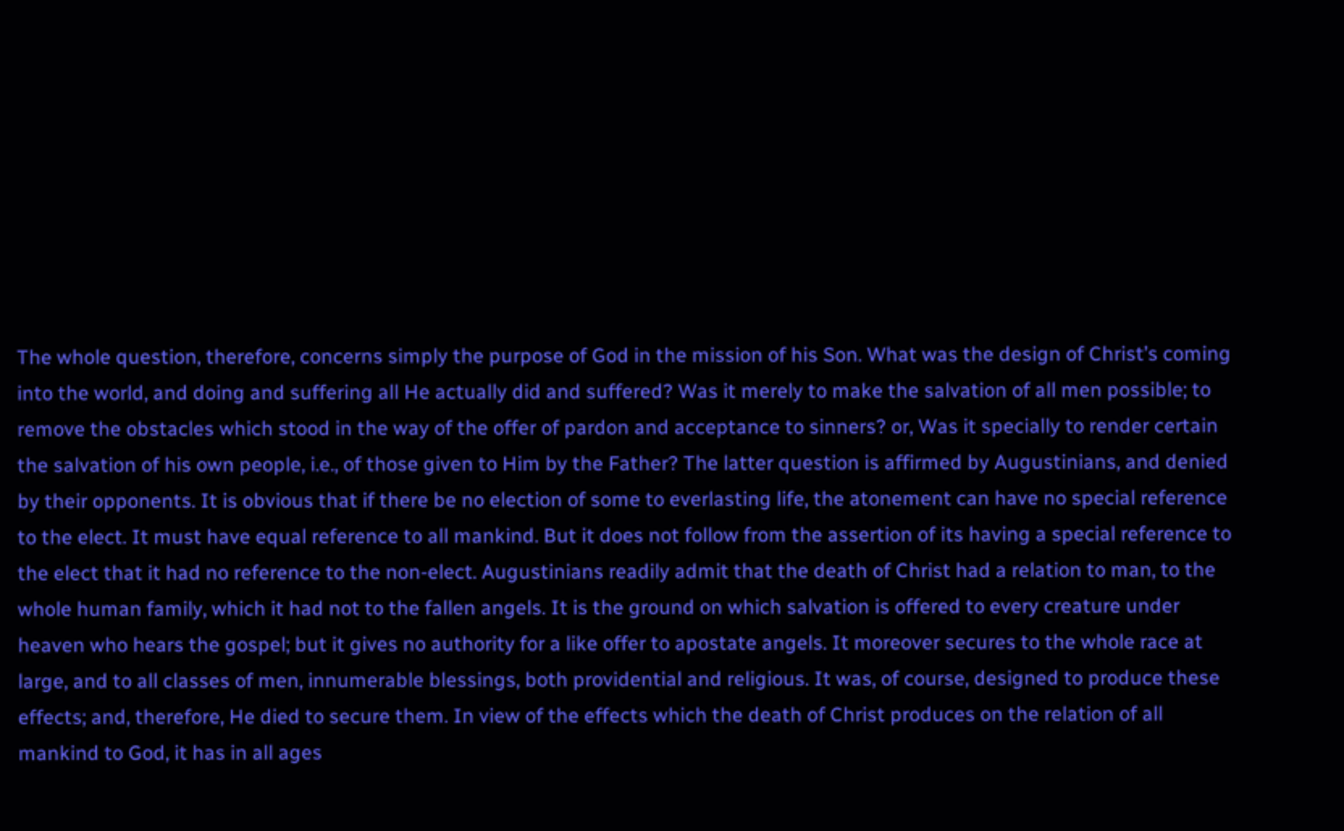The whole question, therefore, concerns simply the purpose of God in the mission of his Son. What was the design of Christ’s coming into the world, and doing and suffering all He actually did and suffered? Was it merely to make the salvation of all men possible; to remove the obstacles which stood in the way of the offer of pardon and acceptance to sinners? or, Was it specially to render certain the salvation of his own people, i.e., of those given to Him by the Father? The latter question is affirmed by Augustinians, and denied by their opponents. It is obvious that if there be no election of some to everlasting life, the atonement can have no special reference to the elect. It must have equal reference to all mankind. But it does not follow from the assertion of its having a special reference to the elect that it had no reference to the non-elect. Augustinians readily admit that the death of Christ had a relation to man, to the whole human family, which it had not to the fallen angels. It is the ground on which salvation is offered to every creature under heaven who hears the gospel; but it gives no authority for a like offer to apostate angels. It moreover secures to the whole race at large, and to all classes of men, innumerable blessings, both providential and religious. It was, of course, designed to produce these effects; and, therefore, He died to secure them. In view of the effects which the death of Christ produces on the relation of all mankind to God, it has in all ages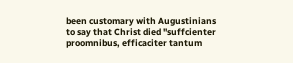been customary with Augustinians to say that Christ died "suffcienter proomnibus, efficaciter tantum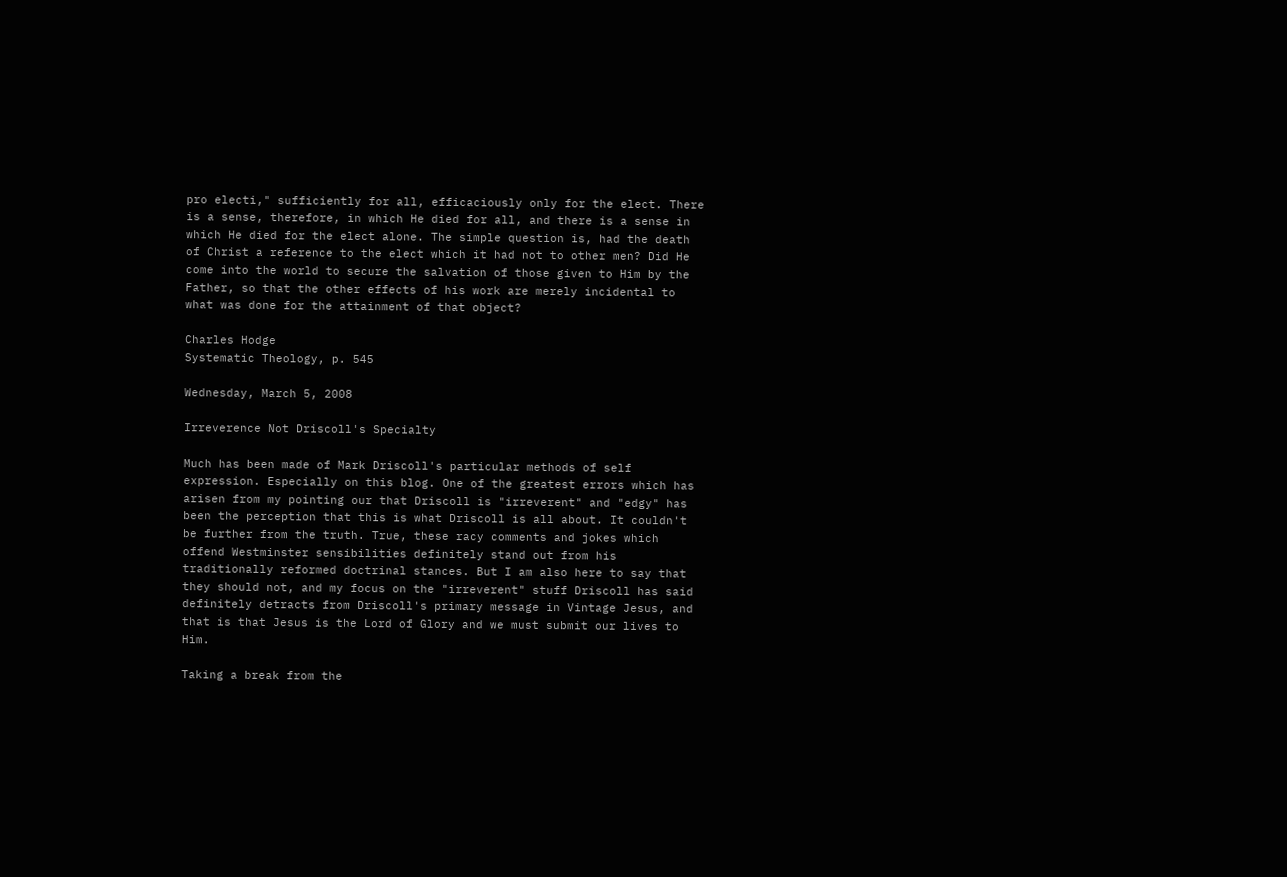pro electi," sufficiently for all, efficaciously only for the elect. There is a sense, therefore, in which He died for all, and there is a sense in which He died for the elect alone. The simple question is, had the death of Christ a reference to the elect which it had not to other men? Did He come into the world to secure the salvation of those given to Him by the Father, so that the other effects of his work are merely incidental to what was done for the attainment of that object?

Charles Hodge
Systematic Theology, p. 545

Wednesday, March 5, 2008

Irreverence Not Driscoll's Specialty

Much has been made of Mark Driscoll's particular methods of self expression. Especially on this blog. One of the greatest errors which has arisen from my pointing our that Driscoll is "irreverent" and "edgy" has been the perception that this is what Driscoll is all about. It couldn't be further from the truth. True, these racy comments and jokes which offend Westminster sensibilities definitely stand out from his traditionally reformed doctrinal stances. But I am also here to say that they should not, and my focus on the "irreverent" stuff Driscoll has said definitely detracts from Driscoll's primary message in Vintage Jesus, and that is that Jesus is the Lord of Glory and we must submit our lives to Him.

Taking a break from the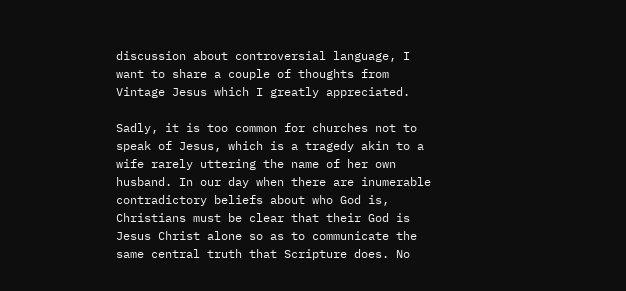discussion about controversial language, I want to share a couple of thoughts from Vintage Jesus which I greatly appreciated.

Sadly, it is too common for churches not to speak of Jesus, which is a tragedy akin to a wife rarely uttering the name of her own husband. In our day when there are inumerable contradictory beliefs about who God is, Christians must be clear that their God is Jesus Christ alone so as to communicate the same central truth that Scripture does. No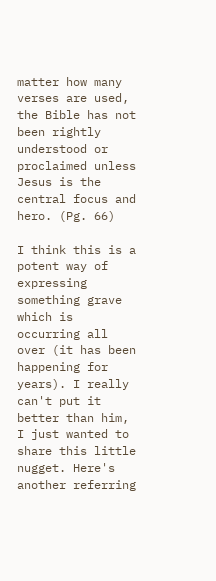matter how many verses are used, the Bible has not been rightly understood or proclaimed unless Jesus is the central focus and hero. (Pg. 66)

I think this is a potent way of expressing something grave which is occurring all over (it has been happening for years). I really can't put it better than him, I just wanted to share this little nugget. Here's another referring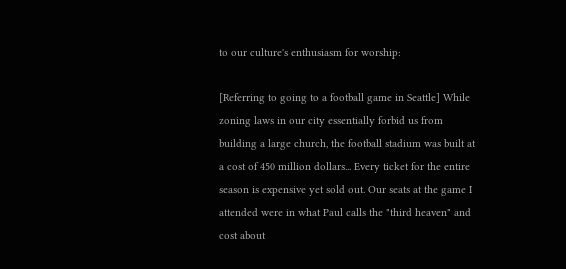to our culture's enthusiasm for worship:

[Referring to going to a football game in Seattle] While zoning laws in our city essentially forbid us from building a large church, the football stadium was built at a cost of 450 million dollars... Every ticket for the entire season is expensive yet sold out. Our seats at the game I attended were in what Paul calls the "third heaven" and cost about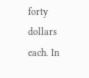forty dollars each. In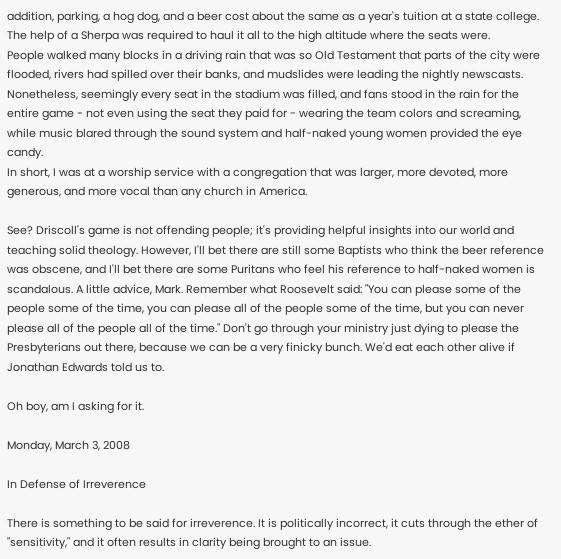addition, parking, a hog dog, and a beer cost about the same as a year's tuition at a state college. The help of a Sherpa was required to haul it all to the high altitude where the seats were.
People walked many blocks in a driving rain that was so Old Testament that parts of the city were flooded, rivers had spilled over their banks, and mudslides were leading the nightly newscasts. Nonetheless, seemingly every seat in the stadium was filled, and fans stood in the rain for the entire game - not even using the seat they paid for - wearing the team colors and screaming, while music blared through the sound system and half-naked young women provided the eye candy.
In short, I was at a worship service with a congregation that was larger, more devoted, more generous, and more vocal than any church in America.

See? Driscoll's game is not offending people; it's providing helpful insights into our world and teaching solid theology. However, I'll bet there are still some Baptists who think the beer reference was obscene, and I'll bet there are some Puritans who feel his reference to half-naked women is scandalous. A little advice, Mark. Remember what Roosevelt said: "You can please some of the people some of the time, you can please all of the people some of the time, but you can never please all of the people all of the time." Don't go through your ministry just dying to please the Presbyterians out there, because we can be a very finicky bunch. We'd eat each other alive if Jonathan Edwards told us to.

Oh boy, am I asking for it.

Monday, March 3, 2008

In Defense of Irreverence

There is something to be said for irreverence. It is politically incorrect, it cuts through the ether of "sensitivity," and it often results in clarity being brought to an issue.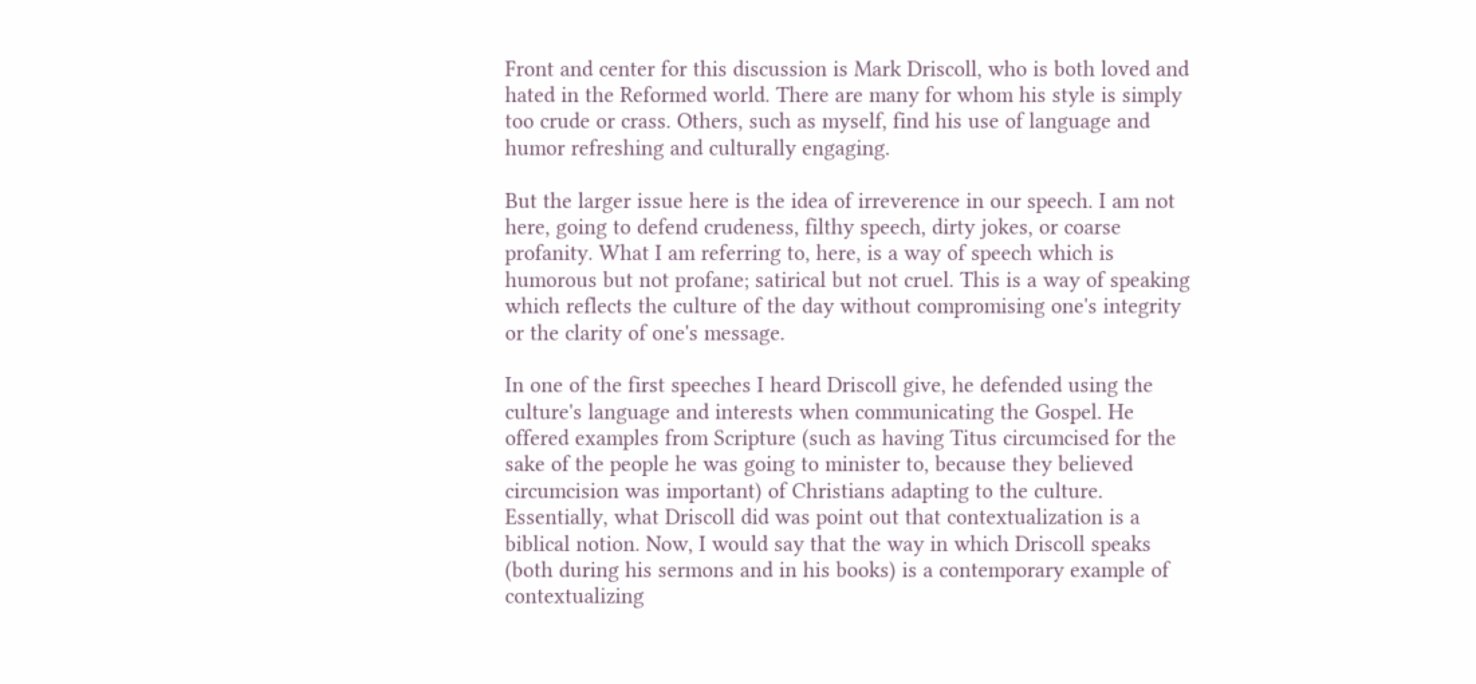Front and center for this discussion is Mark Driscoll, who is both loved and hated in the Reformed world. There are many for whom his style is simply too crude or crass. Others, such as myself, find his use of language and humor refreshing and culturally engaging.

But the larger issue here is the idea of irreverence in our speech. I am not here, going to defend crudeness, filthy speech, dirty jokes, or coarse profanity. What I am referring to, here, is a way of speech which is humorous but not profane; satirical but not cruel. This is a way of speaking which reflects the culture of the day without compromising one's integrity or the clarity of one's message.

In one of the first speeches I heard Driscoll give, he defended using the culture's language and interests when communicating the Gospel. He offered examples from Scripture (such as having Titus circumcised for the sake of the people he was going to minister to, because they believed circumcision was important) of Christians adapting to the culture. Essentially, what Driscoll did was point out that contextualization is a biblical notion. Now, I would say that the way in which Driscoll speaks (both during his sermons and in his books) is a contemporary example of contextualizing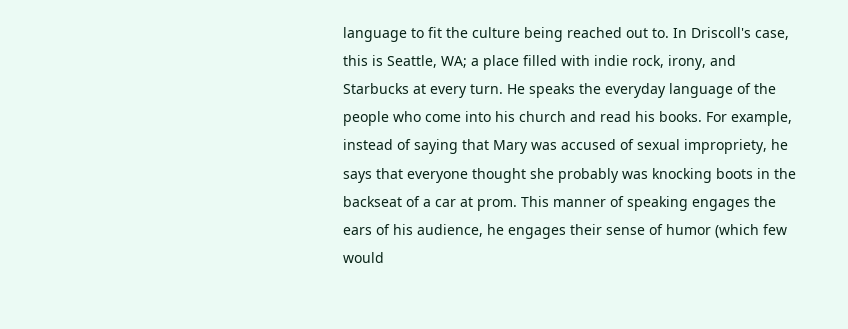language to fit the culture being reached out to. In Driscoll's case, this is Seattle, WA; a place filled with indie rock, irony, and Starbucks at every turn. He speaks the everyday language of the people who come into his church and read his books. For example, instead of saying that Mary was accused of sexual impropriety, he says that everyone thought she probably was knocking boots in the backseat of a car at prom. This manner of speaking engages the ears of his audience, he engages their sense of humor (which few would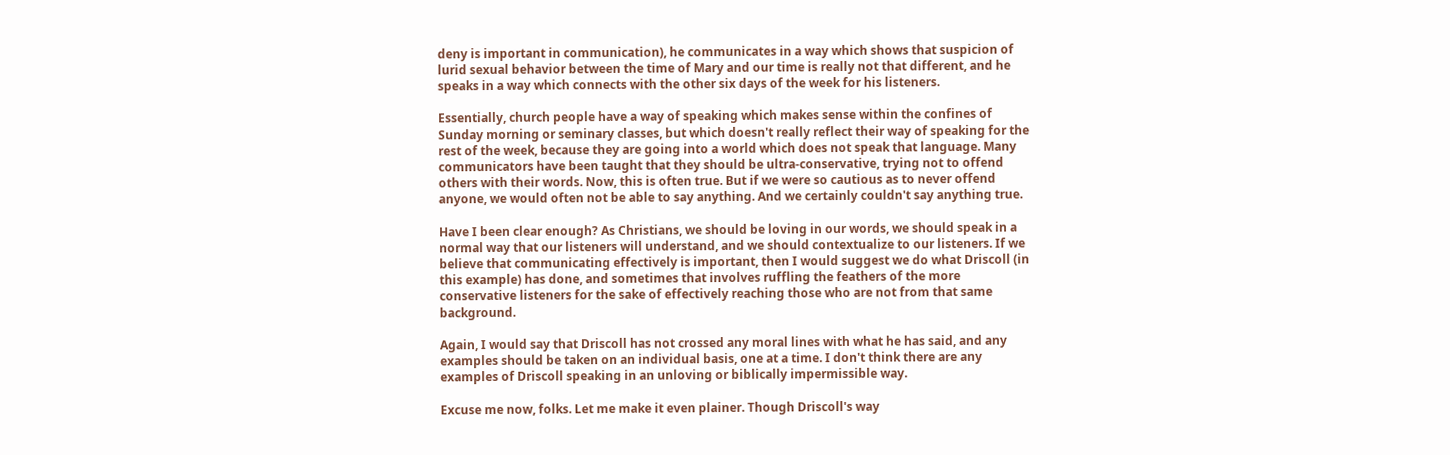deny is important in communication), he communicates in a way which shows that suspicion of lurid sexual behavior between the time of Mary and our time is really not that different, and he speaks in a way which connects with the other six days of the week for his listeners.

Essentially, church people have a way of speaking which makes sense within the confines of Sunday morning or seminary classes, but which doesn't really reflect their way of speaking for the rest of the week, because they are going into a world which does not speak that language. Many communicators have been taught that they should be ultra-conservative, trying not to offend others with their words. Now, this is often true. But if we were so cautious as to never offend anyone, we would often not be able to say anything. And we certainly couldn't say anything true.

Have I been clear enough? As Christians, we should be loving in our words, we should speak in a normal way that our listeners will understand, and we should contextualize to our listeners. If we believe that communicating effectively is important, then I would suggest we do what Driscoll (in this example) has done, and sometimes that involves ruffling the feathers of the more conservative listeners for the sake of effectively reaching those who are not from that same background.

Again, I would say that Driscoll has not crossed any moral lines with what he has said, and any examples should be taken on an individual basis, one at a time. I don't think there are any examples of Driscoll speaking in an unloving or biblically impermissible way.

Excuse me now, folks. Let me make it even plainer. Though Driscoll's way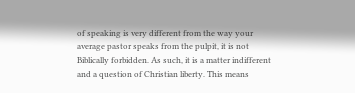of speaking is very different from the way your average pastor speaks from the pulpit, it is not Biblically forbidden. As such, it is a matter indifferent and a question of Christian liberty. This means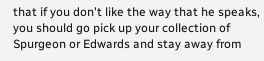that if you don't like the way that he speaks, you should go pick up your collection of Spurgeon or Edwards and stay away from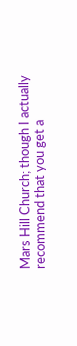Mars Hill Church; though I actually recommend that you get a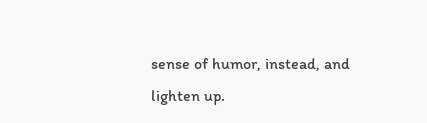sense of humor, instead, and lighten up.